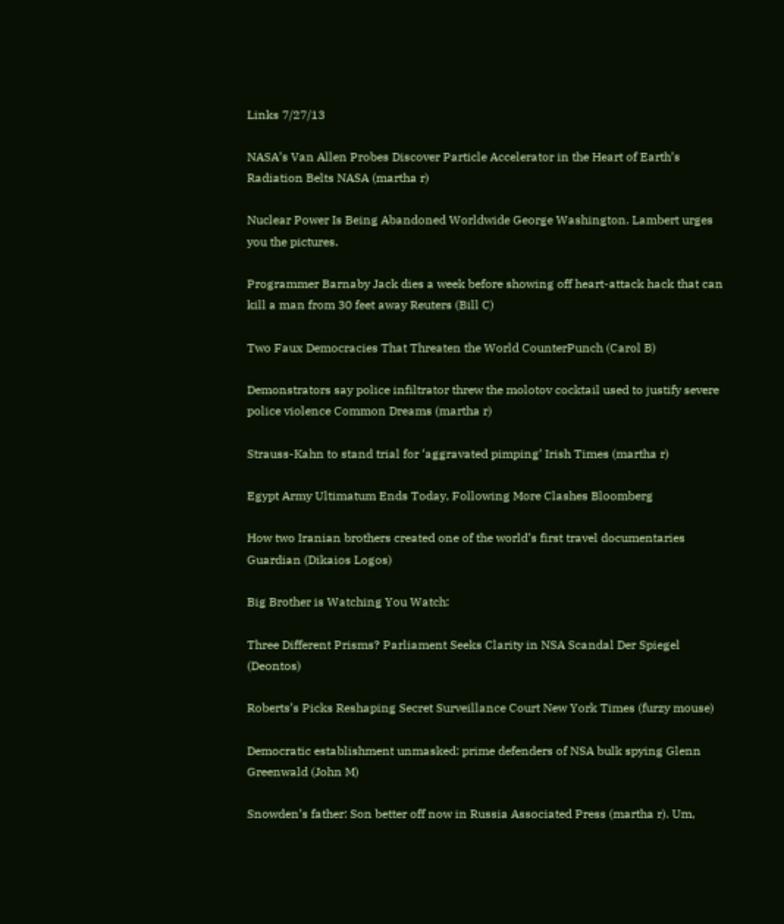Links 7/27/13

NASA’s Van Allen Probes Discover Particle Accelerator in the Heart of Earth’s Radiation Belts NASA (martha r)

Nuclear Power Is Being Abandoned Worldwide George Washington. Lambert urges you the pictures.

Programmer Barnaby Jack dies a week before showing off heart-attack hack that can kill a man from 30 feet away Reuters (Bill C)

Two Faux Democracies That Threaten the World CounterPunch (Carol B)

Demonstrators say police infiltrator threw the molotov cocktail used to justify severe police violence Common Dreams (martha r)

Strauss-Kahn to stand trial for ‘aggravated pimping’ Irish Times (martha r)

Egypt Army Ultimatum Ends Today, Following More Clashes Bloomberg

How two Iranian brothers created one of the world’s first travel documentaries Guardian (Dikaios Logos)

Big Brother is Watching You Watch:

Three Different Prisms? Parliament Seeks Clarity in NSA Scandal Der Spiegel (Deontos)

Roberts’s Picks Reshaping Secret Surveillance Court New York Times (furzy mouse)

Democratic establishment unmasked: prime defenders of NSA bulk spying Glenn Greenwald (John M)

Snowden’s father: Son better off now in Russia Associated Press (martha r). Um,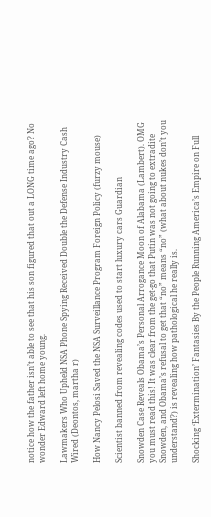notice how the father isn’t able to see that his son figured that out a LONG time ago? No wonder Edward left home young.

Lawmakers Who Upheld NSA Phone Spying Received Double the Defense Industry Cash Wired (Deontos, martha r)

How Nancy Pelosi Saved the NSA Surveillance Program Foreign Policy (furzy mouse)

Scientist banned from revealing codes used to start luxury cars Guardian

Snowden Case Reveals Obama’s Personal Arrogance Moon of Alabama (Lambert). OMG you must read this! It was clear from the get-go that Putin was not going to extradite Snowden, and Obama’s refusal to get that “no” means “no” (what about nukes don’t you understand?) is revealing how pathological he really is.

Shocking ‘Extermination’ Fantasies By the People Running America’s Empire on Full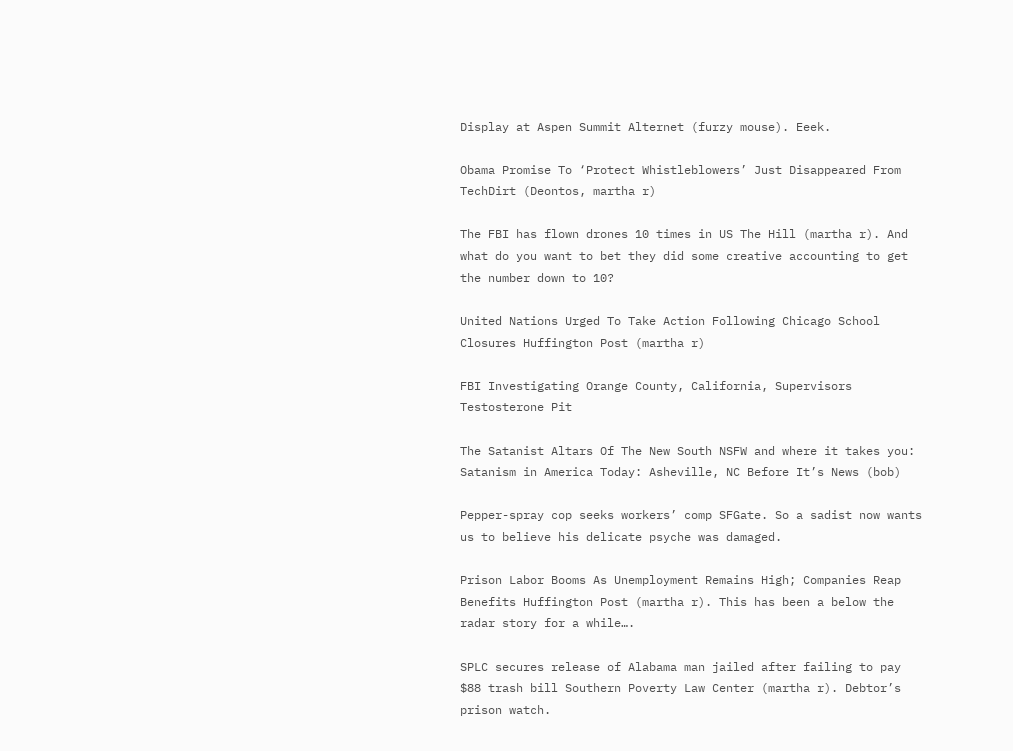Display at Aspen Summit Alternet (furzy mouse). Eeek.

Obama Promise To ‘Protect Whistleblowers’ Just Disappeared From TechDirt (Deontos, martha r)

The FBI has flown drones 10 times in US The Hill (martha r). And what do you want to bet they did some creative accounting to get the number down to 10?

United Nations Urged To Take Action Following Chicago School Closures Huffington Post (martha r)

FBI Investigating Orange County, California, Supervisors Testosterone Pit

The Satanist Altars Of The New South NSFW and where it takes you: Satanism in America Today: Asheville, NC Before It’s News (bob)

Pepper-spray cop seeks workers’ comp SFGate. So a sadist now wants us to believe his delicate psyche was damaged.

Prison Labor Booms As Unemployment Remains High; Companies Reap Benefits Huffington Post (martha r). This has been a below the radar story for a while….

SPLC secures release of Alabama man jailed after failing to pay $88 trash bill Southern Poverty Law Center (martha r). Debtor’s prison watch.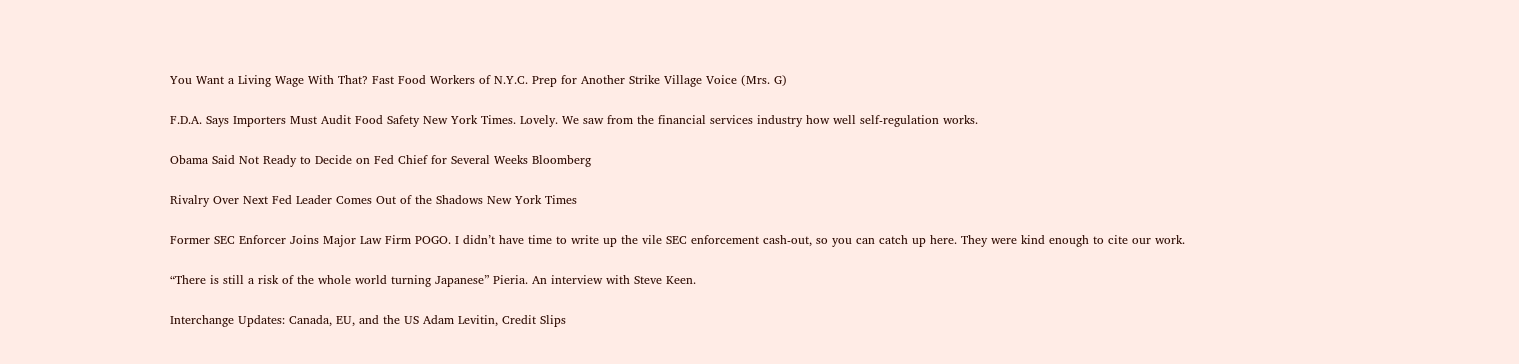You Want a Living Wage With That? Fast Food Workers of N.Y.C. Prep for Another Strike Village Voice (Mrs. G)

F.D.A. Says Importers Must Audit Food Safety New York Times. Lovely. We saw from the financial services industry how well self-regulation works.

Obama Said Not Ready to Decide on Fed Chief for Several Weeks Bloomberg

Rivalry Over Next Fed Leader Comes Out of the Shadows New York Times

Former SEC Enforcer Joins Major Law Firm POGO. I didn’t have time to write up the vile SEC enforcement cash-out, so you can catch up here. They were kind enough to cite our work.

“There is still a risk of the whole world turning Japanese” Pieria. An interview with Steve Keen.

Interchange Updates: Canada, EU, and the US Adam Levitin, Credit Slips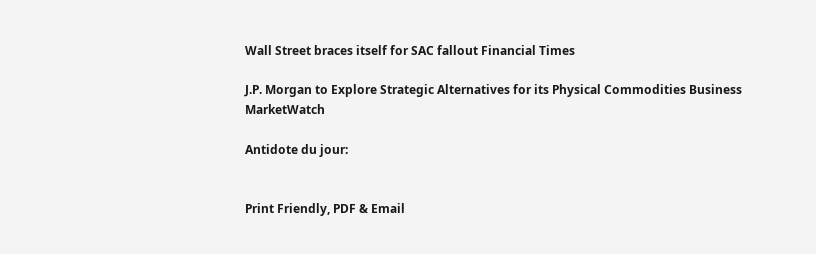Wall Street braces itself for SAC fallout Financial Times

J.P. Morgan to Explore Strategic Alternatives for its Physical Commodities Business MarketWatch

Antidote du jour:


Print Friendly, PDF & Email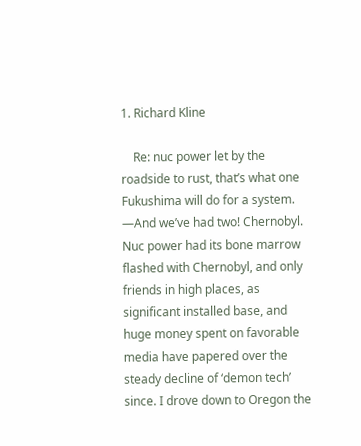1. Richard Kline

    Re: nuc power let by the roadside to rust, that’s what one Fukushima will do for a system. —And we’ve had two! Chernobyl. Nuc power had its bone marrow flashed with Chernobyl, and only friends in high places, as significant installed base, and huge money spent on favorable media have papered over the steady decline of ‘demon tech’ since. I drove down to Oregon the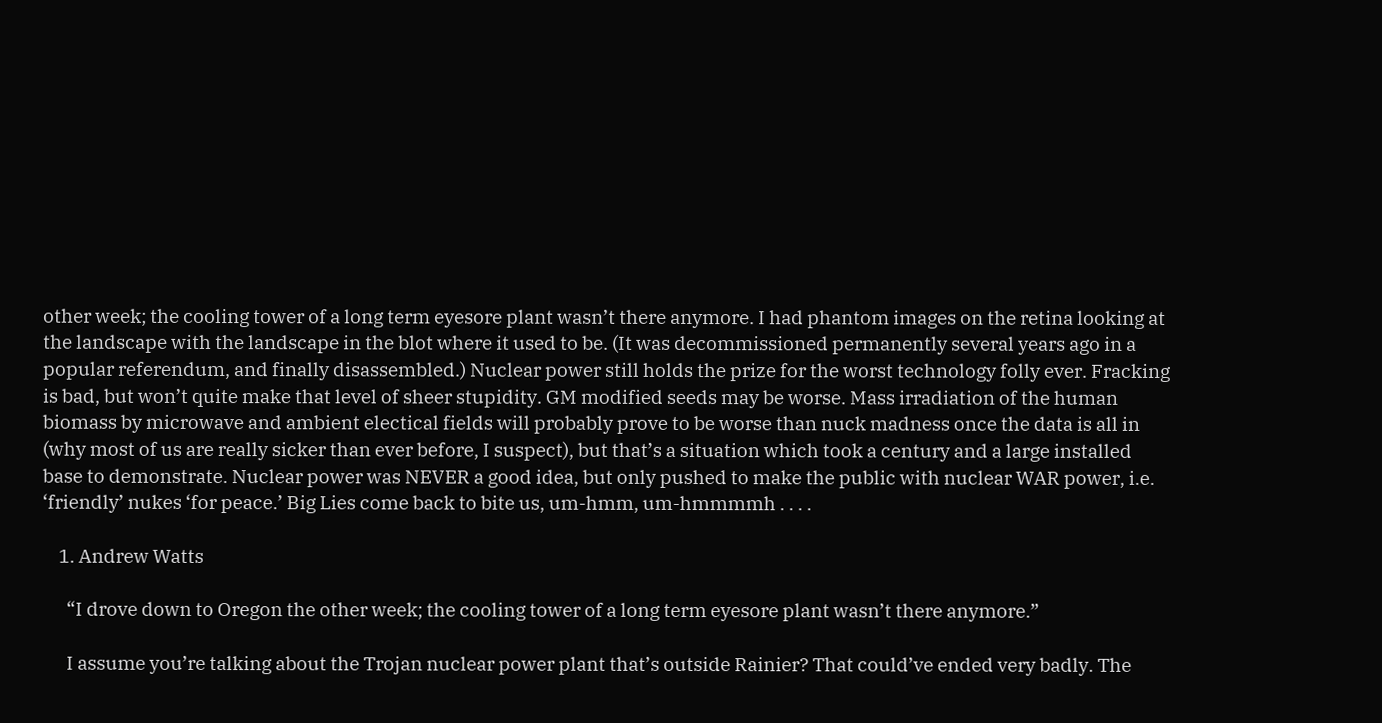other week; the cooling tower of a long term eyesore plant wasn’t there anymore. I had phantom images on the retina looking at the landscape with the landscape in the blot where it used to be. (It was decommissioned permanently several years ago in a popular referendum, and finally disassembled.) Nuclear power still holds the prize for the worst technology folly ever. Fracking is bad, but won’t quite make that level of sheer stupidity. GM modified seeds may be worse. Mass irradiation of the human biomass by microwave and ambient electical fields will probably prove to be worse than nuck madness once the data is all in (why most of us are really sicker than ever before, I suspect), but that’s a situation which took a century and a large installed base to demonstrate. Nuclear power was NEVER a good idea, but only pushed to make the public with nuclear WAR power, i.e. ‘friendly’ nukes ‘for peace.’ Big Lies come back to bite us, um-hmm, um-hmmmmh . . . .

    1. Andrew Watts

      “I drove down to Oregon the other week; the cooling tower of a long term eyesore plant wasn’t there anymore.”

      I assume you’re talking about the Trojan nuclear power plant that’s outside Rainier? That could’ve ended very badly. The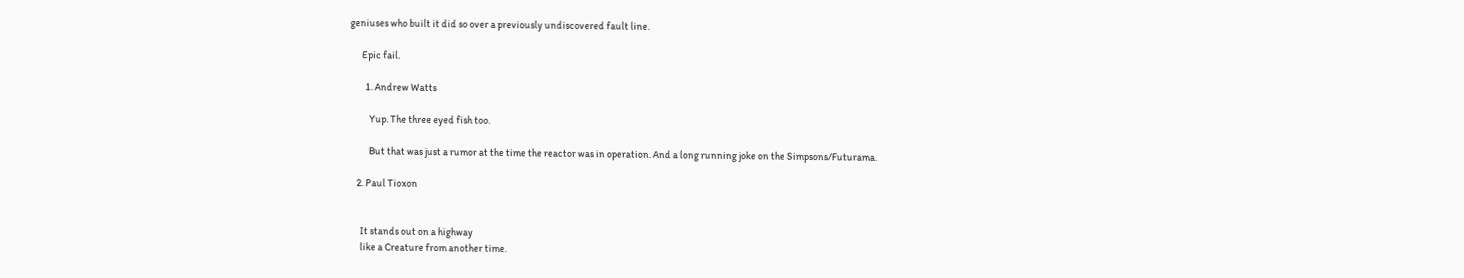geniuses who built it did so over a previously undiscovered fault line.

      Epic fail.

        1. Andrew Watts

          Yup. The three eyed fish too.

          But that was just a rumor at the time the reactor was in operation. And a long running joke on the Simpsons/Futurama.

    2. Paul Tioxon


      It stands out on a highway
      like a Creature from another time.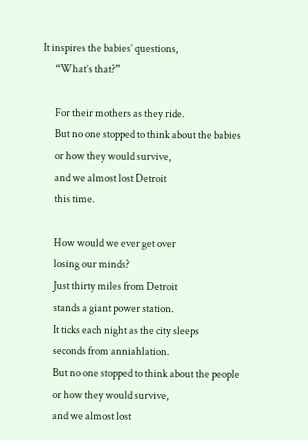It inspires the babies’ questions,
      “What’s that?”

      For their mothers as they ride.
      But no one stopped to think about the babies
      or how they would survive,
      and we almost lost Detroit
      this time.

      How would we ever get over
      losing our minds?
      Just thirty miles from Detroit
      stands a giant power station.
      It ticks each night as the city sleeps
      seconds from anniahlation.
      But no one stopped to think about the people
      or how they would survive,
      and we almost lost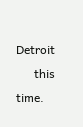Detroit
      this time.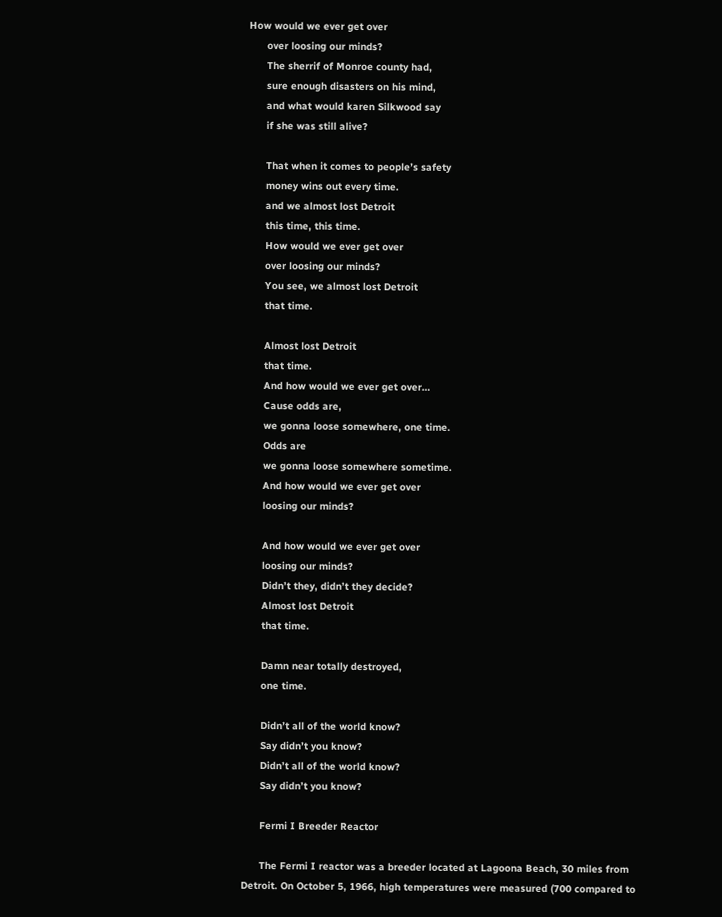How would we ever get over
      over loosing our minds?
      The sherrif of Monroe county had,
      sure enough disasters on his mind,
      and what would karen Silkwood say
      if she was still alive?

      That when it comes to people’s safety
      money wins out every time.
      and we almost lost Detroit
      this time, this time.
      How would we ever get over
      over loosing our minds?
      You see, we almost lost Detroit
      that time.

      Almost lost Detroit
      that time.
      And how would we ever get over…
      Cause odds are,
      we gonna loose somewhere, one time.
      Odds are
      we gonna loose somewhere sometime.
      And how would we ever get over
      loosing our minds?

      And how would we ever get over
      loosing our minds?
      Didn’t they, didn’t they decide?
      Almost lost Detroit
      that time.

      Damn near totally destroyed,
      one time.

      Didn’t all of the world know?
      Say didn’t you know?
      Didn’t all of the world know?
      Say didn’t you know?

      Fermi I Breeder Reactor

      The Fermi I reactor was a breeder located at Lagoona Beach, 30 miles from Detroit. On October 5, 1966, high temperatures were measured (700 compared to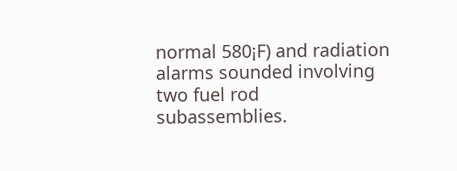normal 580¡F) and radiation alarms sounded involving two fuel rod subassemblies.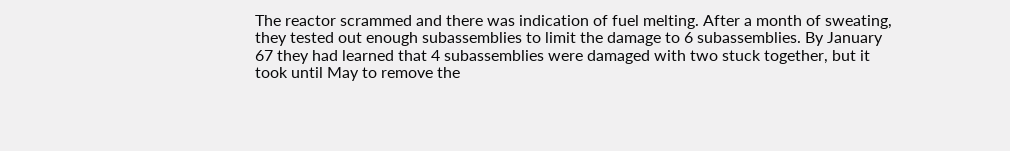The reactor scrammed and there was indication of fuel melting. After a month of sweating, they tested out enough subassemblies to limit the damage to 6 subassemblies. By January 67 they had learned that 4 subassemblies were damaged with two stuck together, but it took until May to remove the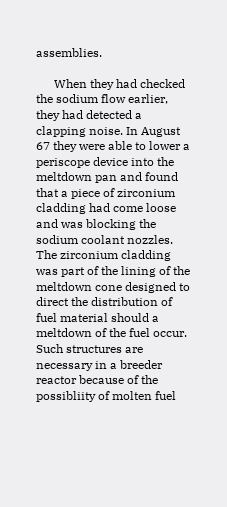assemblies.

      When they had checked the sodium flow earlier, they had detected a clapping noise. In August 67 they were able to lower a periscope device into the meltdown pan and found that a piece of zirconium cladding had come loose and was blocking the sodium coolant nozzles. The zirconium cladding was part of the lining of the meltdown cone designed to direct the distribution of fuel material should a meltdown of the fuel occur. Such structures are necessary in a breeder reactor because of the possibliity of molten fuel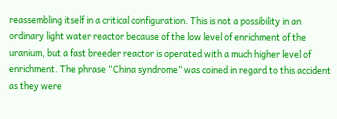reassembling itself in a critical configuration. This is not a possibility in an ordinary light water reactor because of the low level of enrichment of the uranium, but a fast breeder reactor is operated with a much higher level of enrichment. The phrase “China syndrome” was coined in regard to this accident as they were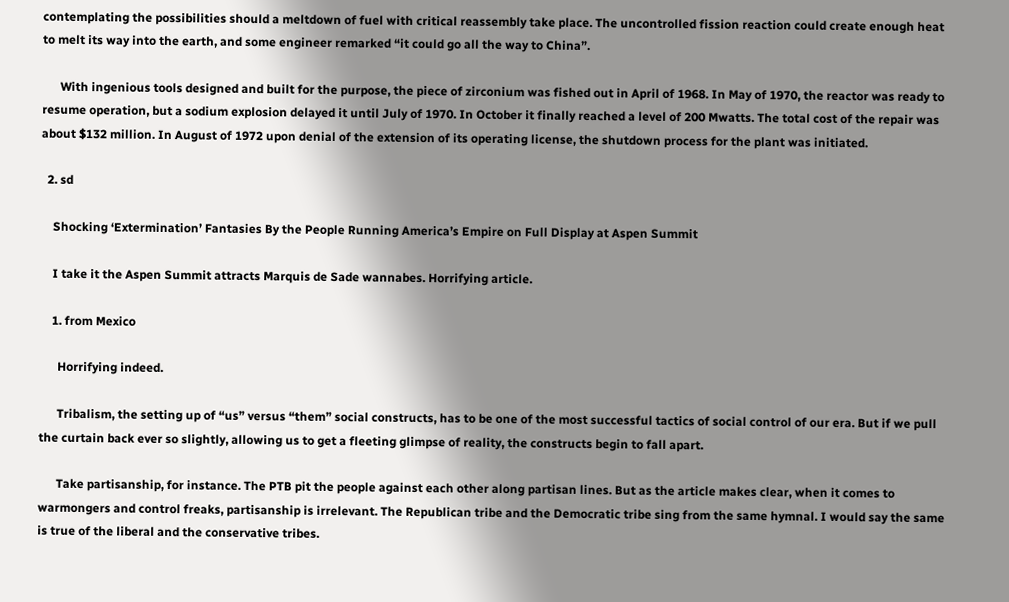contemplating the possibilities should a meltdown of fuel with critical reassembly take place. The uncontrolled fission reaction could create enough heat to melt its way into the earth, and some engineer remarked “it could go all the way to China”.

      With ingenious tools designed and built for the purpose, the piece of zirconium was fished out in April of 1968. In May of 1970, the reactor was ready to resume operation, but a sodium explosion delayed it until July of 1970. In October it finally reached a level of 200 Mwatts. The total cost of the repair was about $132 million. In August of 1972 upon denial of the extension of its operating license, the shutdown process for the plant was initiated.

  2. sd

    Shocking ‘Extermination’ Fantasies By the People Running America’s Empire on Full Display at Aspen Summit

    I take it the Aspen Summit attracts Marquis de Sade wannabes. Horrifying article.

    1. from Mexico

      Horrifying indeed.

      Tribalism, the setting up of “us” versus “them” social constructs, has to be one of the most successful tactics of social control of our era. But if we pull the curtain back ever so slightly, allowing us to get a fleeting glimpse of reality, the constructs begin to fall apart.

      Take partisanship, for instance. The PTB pit the people against each other along partisan lines. But as the article makes clear, when it comes to warmongers and control freaks, partisanship is irrelevant. The Republican tribe and the Democratic tribe sing from the same hymnal. I would say the same is true of the liberal and the conservative tribes.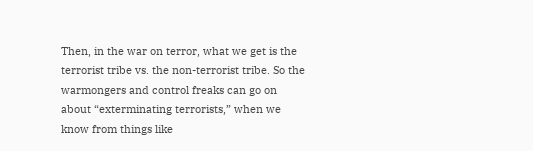Then, in the war on terror, what we get is the terrorist tribe vs. the non-terrorist tribe. So the warmongers and control freaks can go on about “exterminating terrorists,” when we know from things like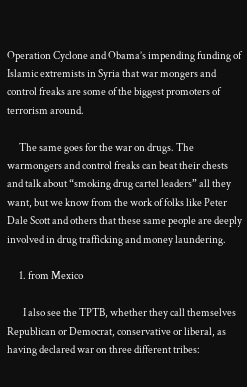Operation Cyclone and Obama’s impending funding of Islamic extremists in Syria that war mongers and control freaks are some of the biggest promoters of terrorism around.

      The same goes for the war on drugs. The warmongers and control freaks can beat their chests and talk about “smoking drug cartel leaders” all they want, but we know from the work of folks like Peter Dale Scott and others that these same people are deeply involved in drug trafficking and money laundering.

      1. from Mexico

        I also see the TPTB, whether they call themselves Republican or Democrat, conservative or liberal, as having declared war on three different tribes: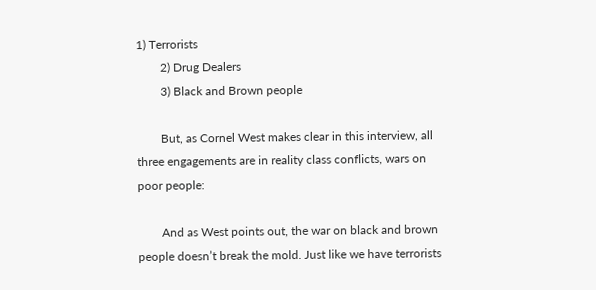1) Terrorists
        2) Drug Dealers
        3) Black and Brown people

        But, as Cornel West makes clear in this interview, all three engagements are in reality class conflicts, wars on poor people:

        And as West points out, the war on black and brown people doesn’t break the mold. Just like we have terrorists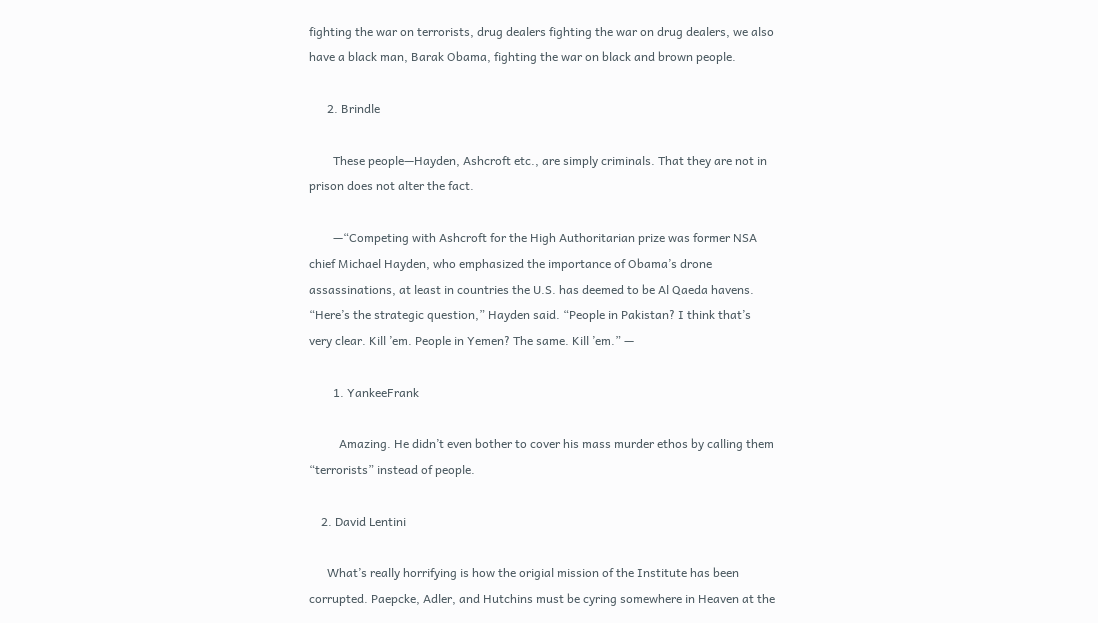fighting the war on terrorists, drug dealers fighting the war on drug dealers, we also have a black man, Barak Obama, fighting the war on black and brown people.

      2. Brindle

        These people—Hayden, Ashcroft etc., are simply criminals. That they are not in prison does not alter the fact.

        —“Competing with Ashcroft for the High Authoritarian prize was former NSA chief Michael Hayden, who emphasized the importance of Obama’s drone assassinations, at least in countries the U.S. has deemed to be Al Qaeda havens. “Here’s the strategic question,” Hayden said. “People in Pakistan? I think that’s very clear. Kill ’em. People in Yemen? The same. Kill ’em.” —

        1. YankeeFrank

          Amazing. He didn’t even bother to cover his mass murder ethos by calling them “terrorists” instead of people.

    2. David Lentini

      What’s really horrifying is how the origial mission of the Institute has been corrupted. Paepcke, Adler, and Hutchins must be cyring somewhere in Heaven at the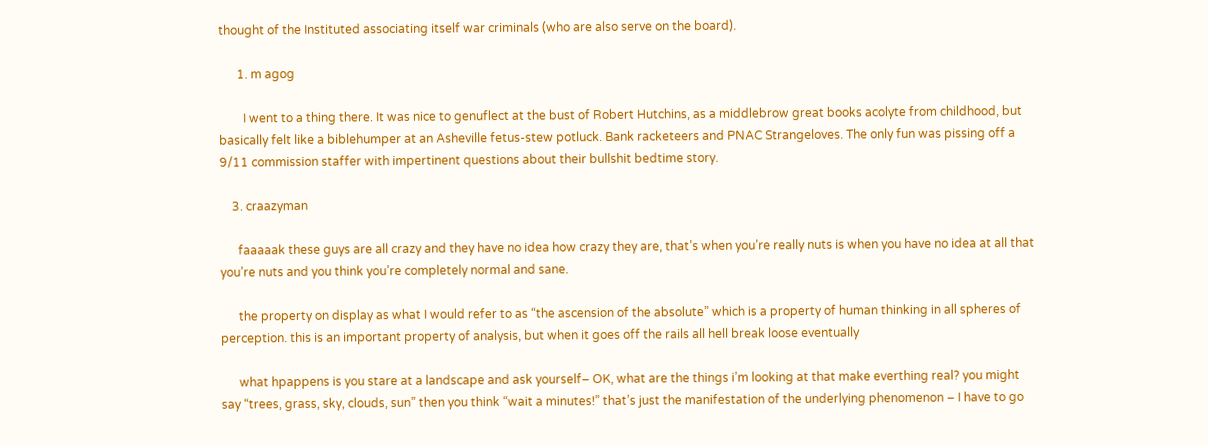thought of the Instituted associating itself war criminals (who are also serve on the board).

      1. m agog

        I went to a thing there. It was nice to genuflect at the bust of Robert Hutchins, as a middlebrow great books acolyte from childhood, but basically felt like a biblehumper at an Asheville fetus-stew potluck. Bank racketeers and PNAC Strangeloves. The only fun was pissing off a 9/11 commission staffer with impertinent questions about their bullshit bedtime story.

    3. craazyman

      faaaaak these guys are all crazy and they have no idea how crazy they are, that’s when you’re really nuts is when you have no idea at all that you’re nuts and you think you’re completely normal and sane.

      the property on display as what I would refer to as “the ascension of the absolute” which is a property of human thinking in all spheres of perception. this is an important property of analysis, but when it goes off the rails all hell break loose eventually

      what hpappens is you stare at a landscape and ask yourself– OK, what are the things i’m looking at that make everthing real? you might say “trees, grass, sky, clouds, sun” then you think “wait a minutes!” that’s just the manifestation of the underlying phenomenon – I have to go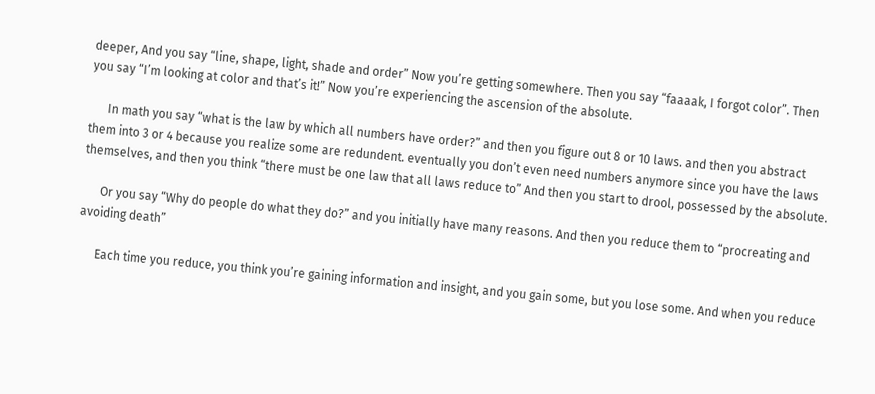deeper, And you say “line, shape, light, shade and order” Now you’re getting somewhere. Then you say “faaaak, I forgot color”. Then you say “I’m looking at color and that’s it!” Now you’re experiencing the ascension of the absolute.

      In math you say “what is the law by which all numbers have order?” and then you figure out 8 or 10 laws. and then you abstract them into 3 or 4 because you realize some are redundent. eventually you don’t even need numbers anymore since you have the laws themselves, and then you think “there must be one law that all laws reduce to” And then you start to drool, possessed by the absolute.

      Or you say “Why do people do what they do?” and you initially have many reasons. And then you reduce them to “procreating and avoiding death”

      Each time you reduce, you think you’re gaining information and insight, and you gain some, but you lose some. And when you reduce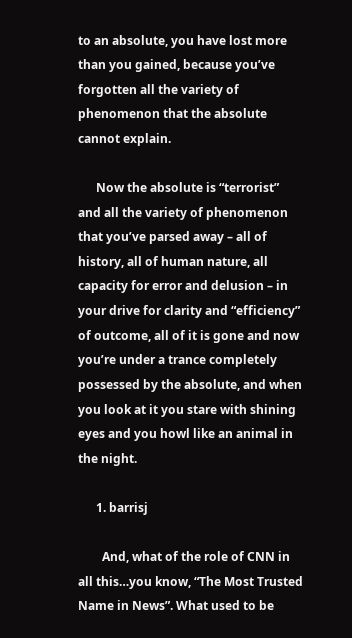to an absolute, you have lost more than you gained, because you’ve forgotten all the variety of phenomenon that the absolute cannot explain.

      Now the absolute is “terrorist” and all the variety of phenomenon that you’ve parsed away – all of history, all of human nature, all capacity for error and delusion – in your drive for clarity and “efficiency” of outcome, all of it is gone and now you’re under a trance completely possessed by the absolute, and when you look at it you stare with shining eyes and you howl like an animal in the night.

      1. barrisj

        And, what of the role of CNN in all this…you know, “The Most Trusted Name in News”. What used to be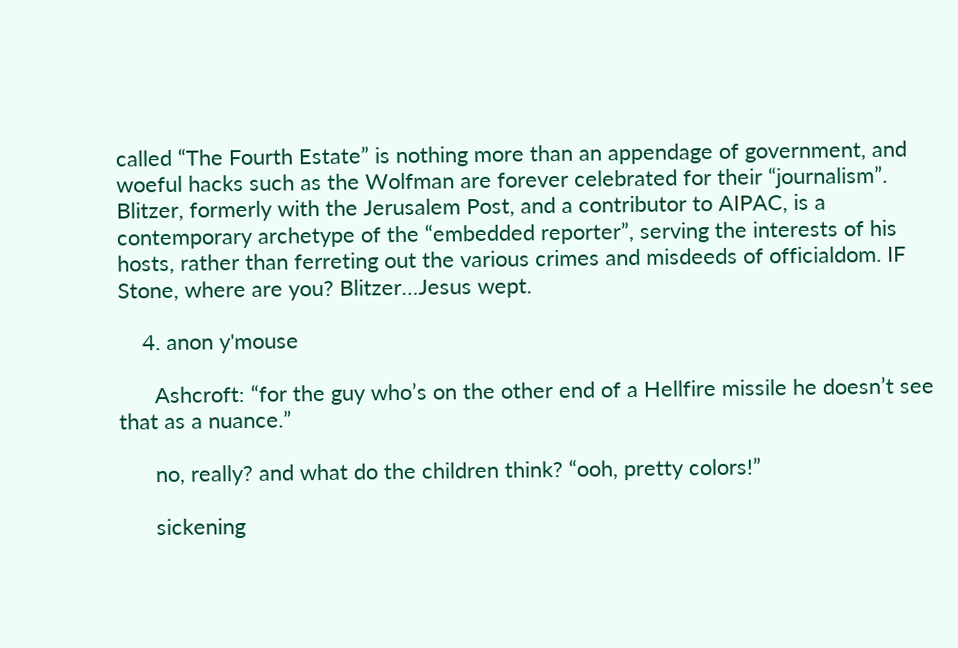called “The Fourth Estate” is nothing more than an appendage of government, and woeful hacks such as the Wolfman are forever celebrated for their “journalism”. Blitzer, formerly with the Jerusalem Post, and a contributor to AIPAC, is a contemporary archetype of the “embedded reporter”, serving the interests of his hosts, rather than ferreting out the various crimes and misdeeds of officialdom. IF Stone, where are you? Blitzer…Jesus wept.

    4. anon y'mouse

      Ashcroft: “for the guy who’s on the other end of a Hellfire missile he doesn’t see that as a nuance.”

      no, really? and what do the children think? “ooh, pretty colors!”

      sickening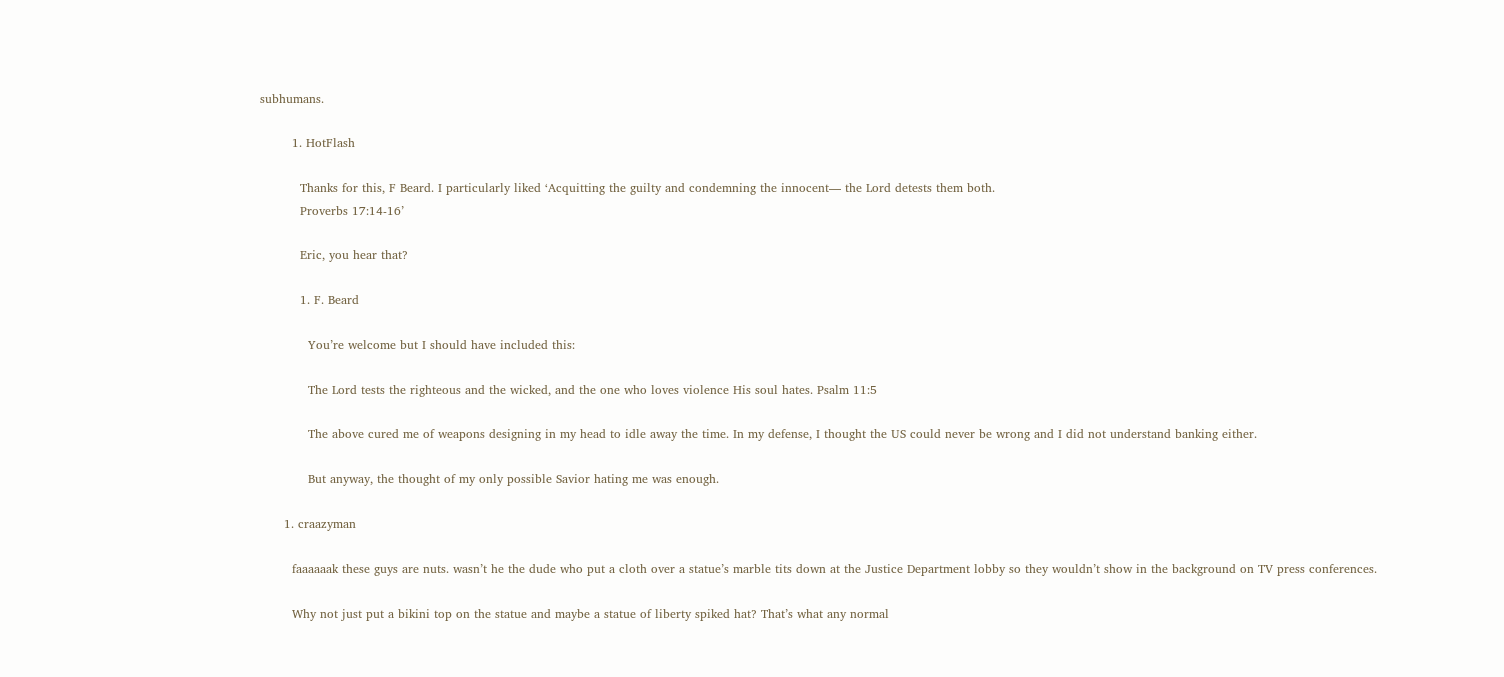subhumans.

        1. HotFlash

          Thanks for this, F Beard. I particularly liked ‘Acquitting the guilty and condemning the innocent— the Lord detests them both.
          Proverbs 17:14-16’

          Eric, you hear that?

          1. F. Beard

            You’re welcome but I should have included this:

            The Lord tests the righteous and the wicked, and the one who loves violence His soul hates. Psalm 11:5

            The above cured me of weapons designing in my head to idle away the time. In my defense, I thought the US could never be wrong and I did not understand banking either.

            But anyway, the thought of my only possible Savior hating me was enough.

      1. craazyman

        faaaaaak these guys are nuts. wasn’t he the dude who put a cloth over a statue’s marble tits down at the Justice Department lobby so they wouldn’t show in the background on TV press conferences.

        Why not just put a bikini top on the statue and maybe a statue of liberty spiked hat? That’s what any normal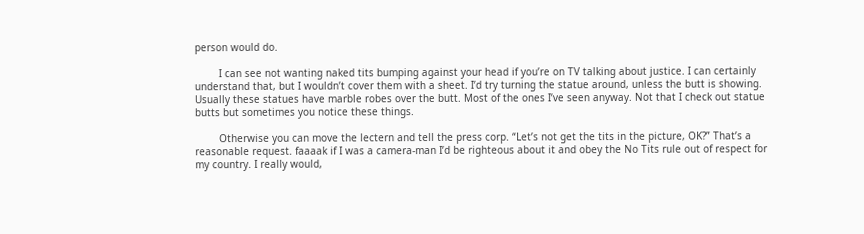person would do.

        I can see not wanting naked tits bumping against your head if you’re on TV talking about justice. I can certainly understand that, but I wouldn’t cover them with a sheet. I’d try turning the statue around, unless the butt is showing. Usually these statues have marble robes over the butt. Most of the ones I’ve seen anyway. Not that I check out statue butts but sometimes you notice these things.

        Otherwise you can move the lectern and tell the press corp. “Let’s not get the tits in the picture, OK?” That’s a reasonable request. faaaak if I was a camera-man I’d be righteous about it and obey the No Tits rule out of respect for my country. I really would,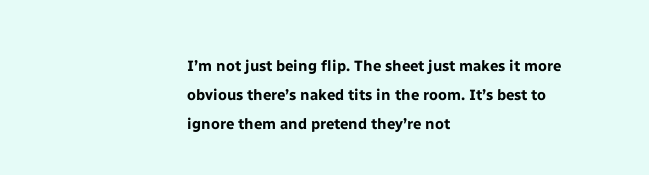I’m not just being flip. The sheet just makes it more obvious there’s naked tits in the room. It’s best to ignore them and pretend they’re not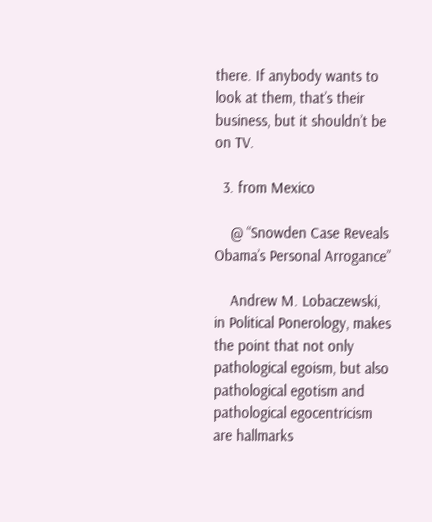there. If anybody wants to look at them, that’s their business, but it shouldn’t be on TV.

  3. from Mexico

    @ “Snowden Case Reveals Obama’s Personal Arrogance”

    Andrew M. Lobaczewski, in Political Ponerology, makes the point that not only pathological egoism, but also pathological egotism and pathological egocentricism are hallmarks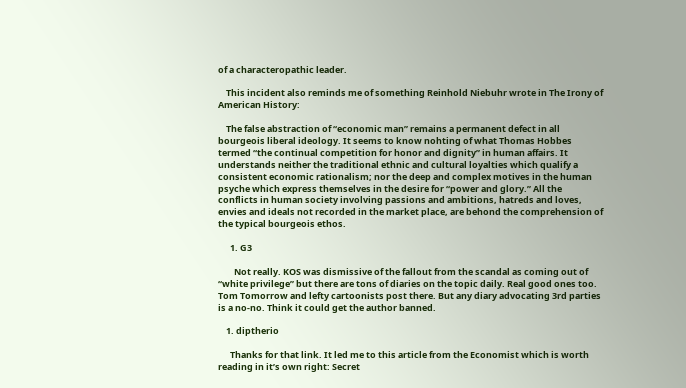of a characteropathic leader.

    This incident also reminds me of something Reinhold Niebuhr wrote in The Irony of American History:

    The false abstraction of “economic man” remains a permanent defect in all bourgeois liberal ideology. It seems to know nohting of what Thomas Hobbes termed “the continual competition for honor and dignity” in human affairs. It understands neither the traditional ethnic and cultural loyalties which qualify a consistent economic rationalism; nor the deep and complex motives in the human psyche which express themselves in the desire for “power and glory.” All the conflicts in human society involving passions and ambitions, hatreds and loves, envies and ideals not recorded in the market place, are behond the comprehension of the typical bourgeois ethos.

      1. G3

        Not really. KOS was dismissive of the fallout from the scandal as coming out of “white privilege” but there are tons of diaries on the topic daily. Real good ones too. Tom Tomorrow and lefty cartoonists post there. But any diary advocating 3rd parties is a no-no. Think it could get the author banned.

    1. diptherio

      Thanks for that link. It led me to this article from the Economist which is worth reading in it’s own right: Secret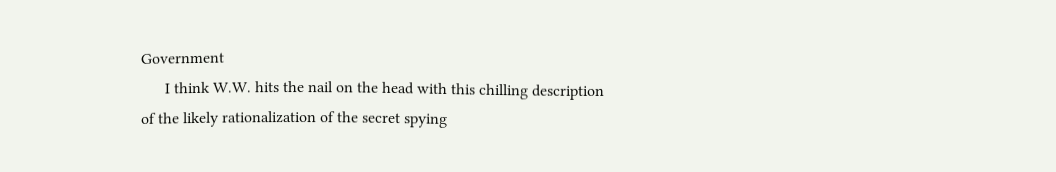Government
      I think W.W. hits the nail on the head with this chilling description of the likely rationalization of the secret spying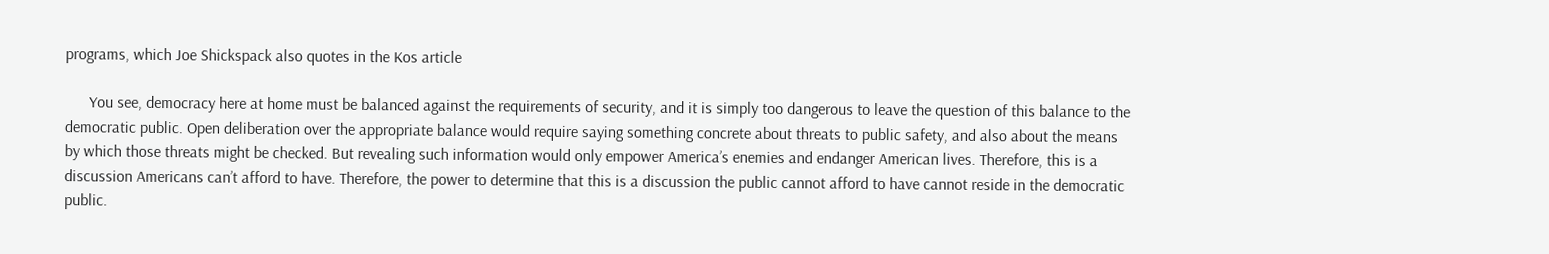programs, which Joe Shickspack also quotes in the Kos article

      You see, democracy here at home must be balanced against the requirements of security, and it is simply too dangerous to leave the question of this balance to the democratic public. Open deliberation over the appropriate balance would require saying something concrete about threats to public safety, and also about the means by which those threats might be checked. But revealing such information would only empower America’s enemies and endanger American lives. Therefore, this is a discussion Americans can’t afford to have. Therefore, the power to determine that this is a discussion the public cannot afford to have cannot reside in the democratic public.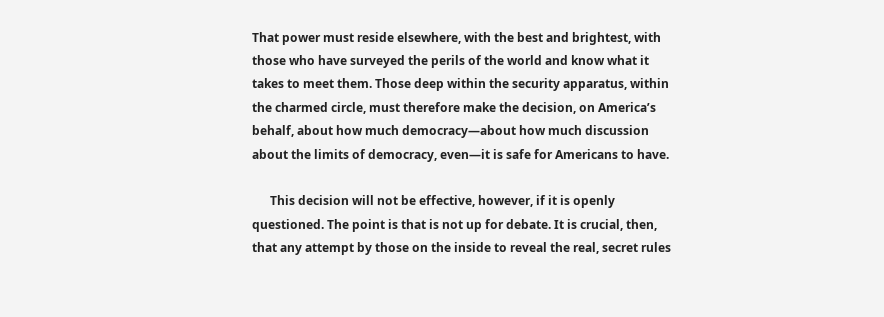That power must reside elsewhere, with the best and brightest, with those who have surveyed the perils of the world and know what it takes to meet them. Those deep within the security apparatus, within the charmed circle, must therefore make the decision, on America’s behalf, about how much democracy—about how much discussion about the limits of democracy, even—it is safe for Americans to have.

      This decision will not be effective, however, if it is openly questioned. The point is that is not up for debate. It is crucial, then, that any attempt by those on the inside to reveal the real, secret rules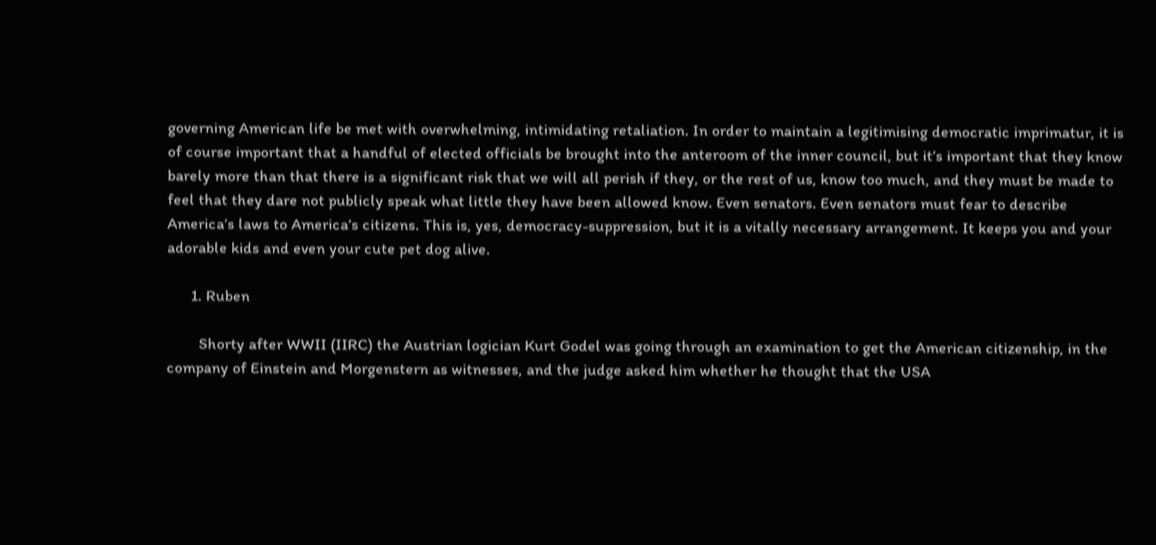governing American life be met with overwhelming, intimidating retaliation. In order to maintain a legitimising democratic imprimatur, it is of course important that a handful of elected officials be brought into the anteroom of the inner council, but it’s important that they know barely more than that there is a significant risk that we will all perish if they, or the rest of us, know too much, and they must be made to feel that they dare not publicly speak what little they have been allowed know. Even senators. Even senators must fear to describe America’s laws to America’s citizens. This is, yes, democracy-suppression, but it is a vitally necessary arrangement. It keeps you and your adorable kids and even your cute pet dog alive.

      1. Ruben

        Shorty after WWII (IIRC) the Austrian logician Kurt Godel was going through an examination to get the American citizenship, in the company of Einstein and Morgenstern as witnesses, and the judge asked him whether he thought that the USA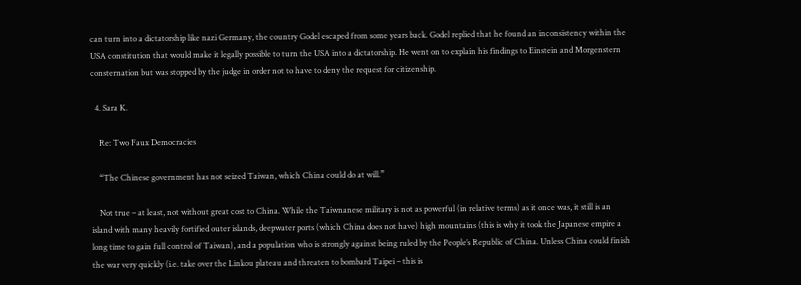can turn into a dictatorship like nazi Germany, the country Godel escaped from some years back. Godel replied that he found an inconsistency within the USA constitution that would make it legally possible to turn the USA into a dictatorship. He went on to explain his findings to Einstein and Morgenstern consternation but was stopped by the judge in order not to have to deny the request for citizenship.

  4. Sara K.

    Re: Two Faux Democracies

    “The Chinese government has not seized Taiwan, which China could do at will.”

    Not true – at least, not without great cost to China. While the Taiwnanese military is not as powerful (in relative terms) as it once was, it still is an island with many heavily fortified outer islands, deepwater ports (which China does not have) high mountains (this is why it took the Japanese empire a long time to gain full control of Taiwan), and a population who is strongly against being ruled by the People’s Republic of China. Unless China could finish the war very quickly (i.e. take over the Linkou plateau and threaten to bombard Taipei – this is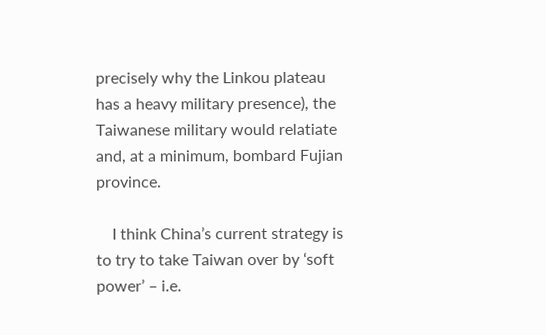precisely why the Linkou plateau has a heavy military presence), the Taiwanese military would relatiate and, at a minimum, bombard Fujian province.

    I think China’s current strategy is to try to take Taiwan over by ‘soft power’ – i.e.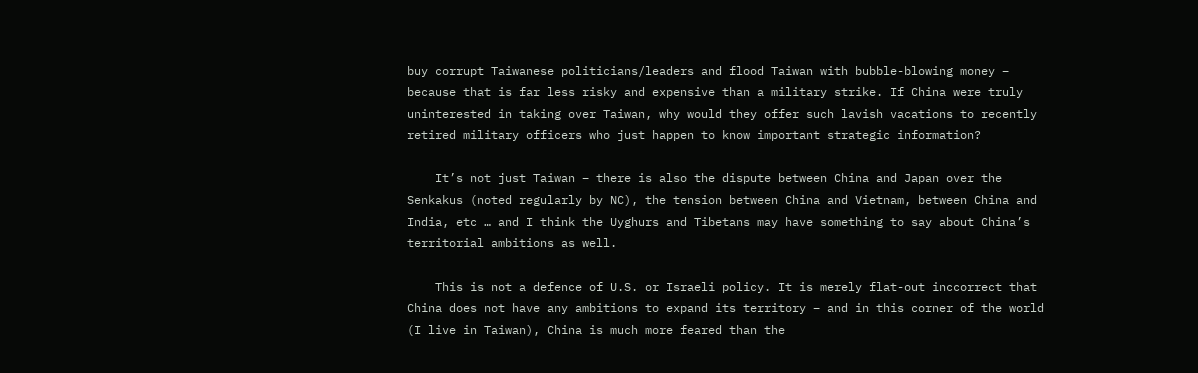buy corrupt Taiwanese politicians/leaders and flood Taiwan with bubble-blowing money – because that is far less risky and expensive than a military strike. If China were truly uninterested in taking over Taiwan, why would they offer such lavish vacations to recently retired military officers who just happen to know important strategic information?

    It’s not just Taiwan – there is also the dispute between China and Japan over the Senkakus (noted regularly by NC), the tension between China and Vietnam, between China and India, etc … and I think the Uyghurs and Tibetans may have something to say about China’s territorial ambitions as well.

    This is not a defence of U.S. or Israeli policy. It is merely flat-out inccorrect that China does not have any ambitions to expand its territory – and in this corner of the world (I live in Taiwan), China is much more feared than the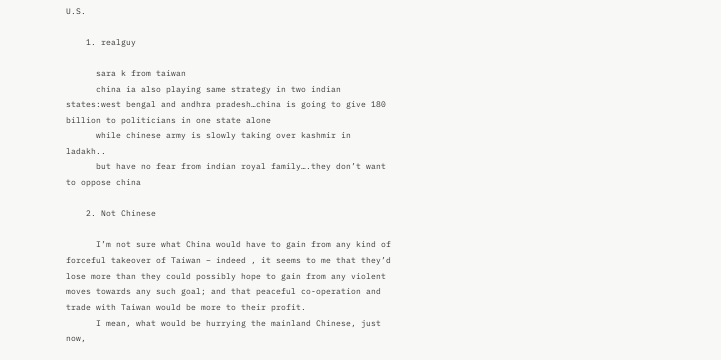U.S.

    1. realguy

      sara k from taiwan
      china ia also playing same strategy in two indian states:west bengal and andhra pradesh…china is going to give 180 billion to politicians in one state alone
      while chinese army is slowly taking over kashmir in ladakh..
      but have no fear from indian royal family….they don’t want to oppose china

    2. Not Chinese

      I’m not sure what China would have to gain from any kind of forceful takeover of Taiwan – indeed , it seems to me that they’d lose more than they could possibly hope to gain from any violent moves towards any such goal; and that peaceful co-operation and trade with Taiwan would be more to their profit.
      I mean, what would be hurrying the mainland Chinese, just now,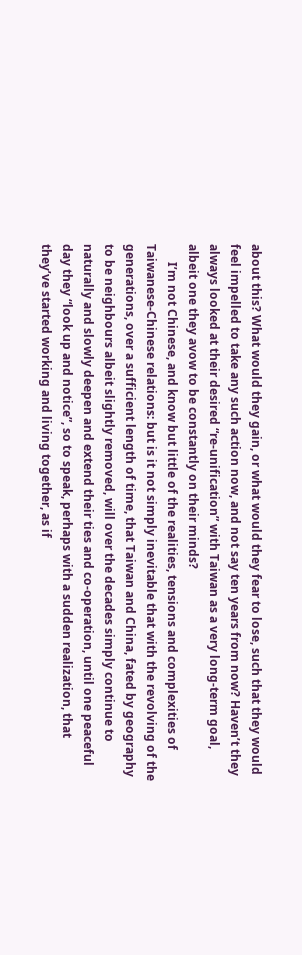about this? What would they gain, or what would they fear to lose, such that they would feel impelled to take any such action now, and not say ten years from now? Haven’t they always looked at their desired “re-unification” with Taiwan as a very long-term goal, albeit one they avow to be constantly on their minds?
      I’m not Chinese, and know but little of the realities, tensions and complexities of Taiwanese-Chinese relations: but is it not simply inevitable that with the revolving of the generations, over a sufficient length of time, that Taiwan and China, fated by geography to be neighbours albeit slightly removed, will over the decades simply continue to naturally and slowly deepen and extend their ties and co-operation, until one peaceful day they “look up and notice”, so to speak, perhaps with a sudden realization, that they’ve started working and living together, as if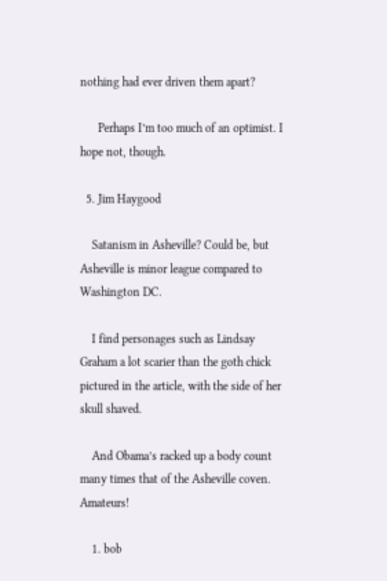nothing had ever driven them apart?

      Perhaps I’m too much of an optimist. I hope not, though.

  5. Jim Haygood

    Satanism in Asheville? Could be, but Asheville is minor league compared to Washington DC.

    I find personages such as Lindsay Graham a lot scarier than the goth chick pictured in the article, with the side of her skull shaved.

    And Obama’s racked up a body count many times that of the Asheville coven. Amateurs!

    1. bob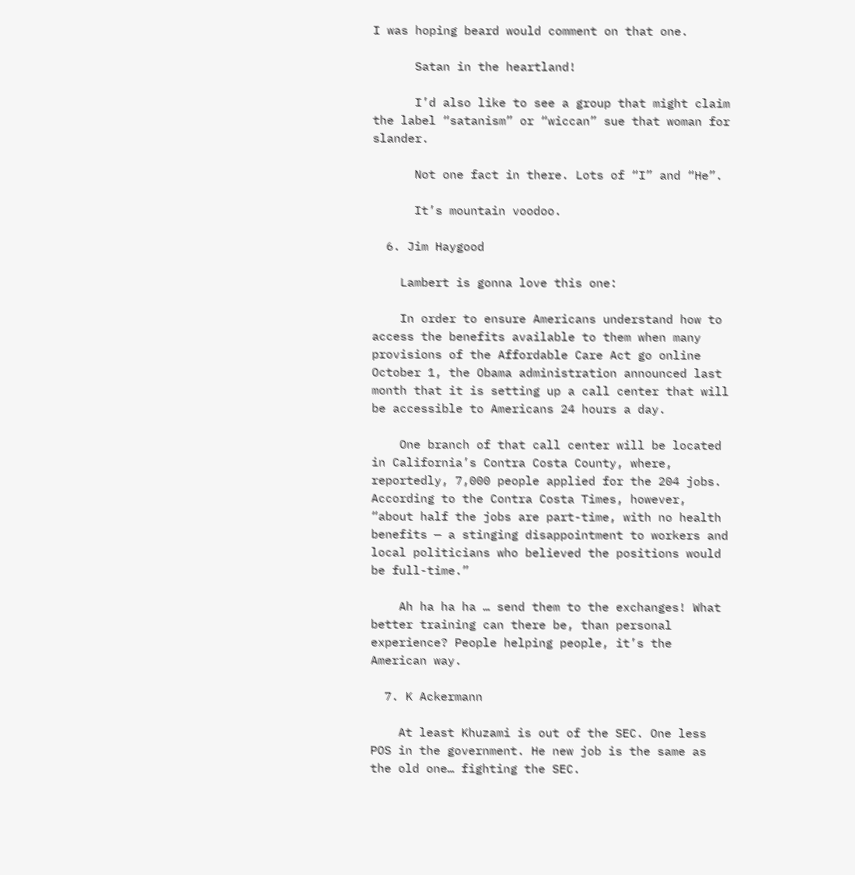I was hoping beard would comment on that one.

      Satan in the heartland!

      I’d also like to see a group that might claim the label “satanism” or “wiccan” sue that woman for slander.

      Not one fact in there. Lots of “I” and “He”.

      It’s mountain voodoo.

  6. Jim Haygood

    Lambert is gonna love this one:

    In order to ensure Americans understand how to access the benefits available to them when many provisions of the Affordable Care Act go online October 1, the Obama administration announced last month that it is setting up a call center that will be accessible to Americans 24 hours a day.

    One branch of that call center will be located in California’s Contra Costa County, where, reportedly, 7,000 people applied for the 204 jobs. According to the Contra Costa Times, however, “about half the jobs are part-time, with no health benefits — a stinging disappointment to workers and local politicians who believed the positions would be full-time.”

    Ah ha ha ha … send them to the exchanges! What better training can there be, than personal experience? People helping people, it’s the American way.

  7. K Ackermann

    At least Khuzami is out of the SEC. One less POS in the government. He new job is the same as the old one… fighting the SEC.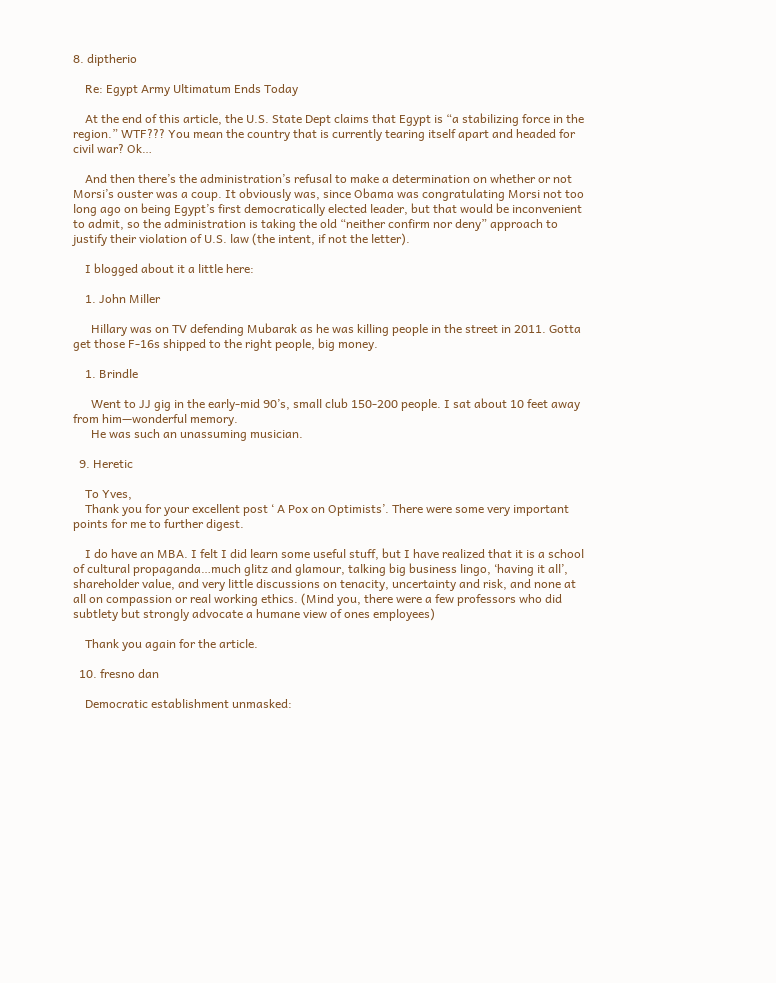8. diptherio

    Re: Egypt Army Ultimatum Ends Today

    At the end of this article, the U.S. State Dept claims that Egypt is “a stabilizing force in the region.” WTF??? You mean the country that is currently tearing itself apart and headed for civil war? Ok…

    And then there’s the administration’s refusal to make a determination on whether or not Morsi’s ouster was a coup. It obviously was, since Obama was congratulating Morsi not too long ago on being Egypt’s first democratically elected leader, but that would be inconvenient to admit, so the administration is taking the old “neither confirm nor deny” approach to justify their violation of U.S. law (the intent, if not the letter).

    I blogged about it a little here:

    1. John Miller

      Hillary was on TV defending Mubarak as he was killing people in the street in 2011. Gotta get those F-16s shipped to the right people, big money.

    1. Brindle

      Went to JJ gig in the early-mid 90’s, small club 150-200 people. I sat about 10 feet away from him—wonderful memory.
      He was such an unassuming musician.

  9. Heretic

    To Yves,
    Thank you for your excellent post ‘ A Pox on Optimists’. There were some very important points for me to further digest.

    I do have an MBA. I felt I did learn some useful stuff, but I have realized that it is a school of cultural propaganda…much glitz and glamour, talking big business lingo, ‘having it all’, shareholder value, and very little discussions on tenacity, uncertainty and risk, and none at all on compassion or real working ethics. (Mind you, there were a few professors who did subtlety but strongly advocate a humane view of ones employees)

    Thank you again for the article.

  10. fresno dan

    Democratic establishment unmasked: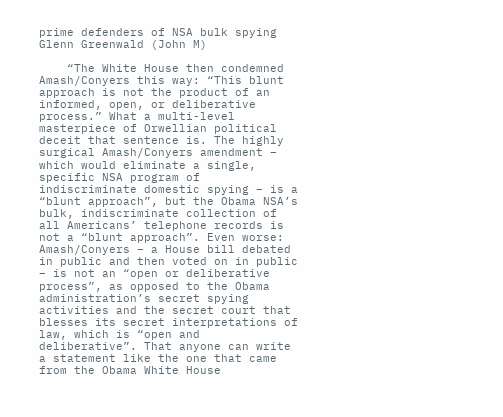prime defenders of NSA bulk spying Glenn Greenwald (John M)

    “The White House then condemned Amash/Conyers this way: “This blunt approach is not the product of an informed, open, or deliberative process.” What a multi-level masterpiece of Orwellian political deceit that sentence is. The highly surgical Amash/Conyers amendment – which would eliminate a single, specific NSA program of indiscriminate domestic spying – is a “blunt approach”, but the Obama NSA’s bulk, indiscriminate collection of all Americans’ telephone records is not a “blunt approach”. Even worse: Amash/Conyers – a House bill debated in public and then voted on in public – is not an “open or deliberative process”, as opposed to the Obama administration’s secret spying activities and the secret court that blesses its secret interpretations of law, which is “open and deliberative”. That anyone can write a statement like the one that came from the Obama White House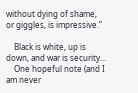without dying of shame, or giggles, is impressive.”

    Black is white, up is down, and war is security…
    One hopeful note (and I am never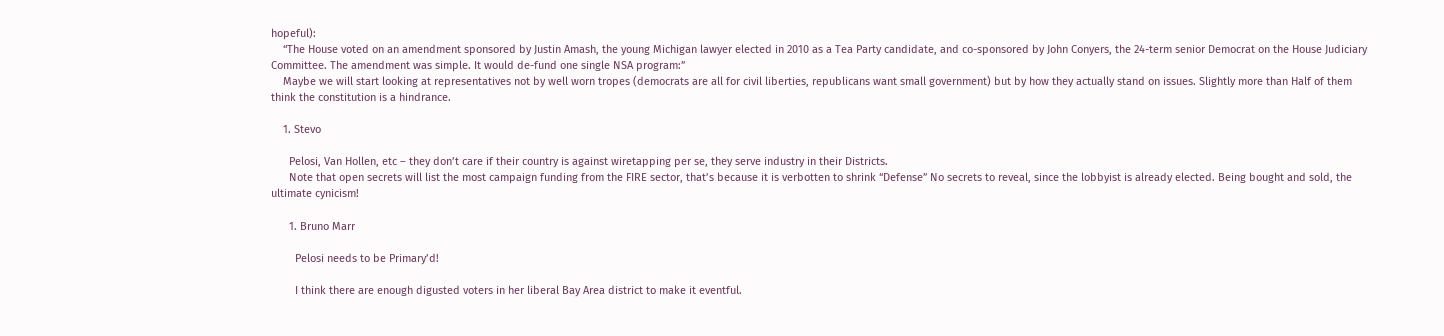hopeful):
    “The House voted on an amendment sponsored by Justin Amash, the young Michigan lawyer elected in 2010 as a Tea Party candidate, and co-sponsored by John Conyers, the 24-term senior Democrat on the House Judiciary Committee. The amendment was simple. It would de-fund one single NSA program:”
    Maybe we will start looking at representatives not by well worn tropes (democrats are all for civil liberties, republicans want small government) but by how they actually stand on issues. Slightly more than Half of them think the constitution is a hindrance.

    1. Stevo

      Pelosi, Van Hollen, etc – they don’t care if their country is against wiretapping per se, they serve industry in their Districts.
      Note that open secrets will list the most campaign funding from the FIRE sector, that’s because it is verbotten to shrink “Defense” No secrets to reveal, since the lobbyist is already elected. Being bought and sold, the ultimate cynicism!

      1. Bruno Marr

        Pelosi needs to be Primary’d!

        I think there are enough digusted voters in her liberal Bay Area district to make it eventful.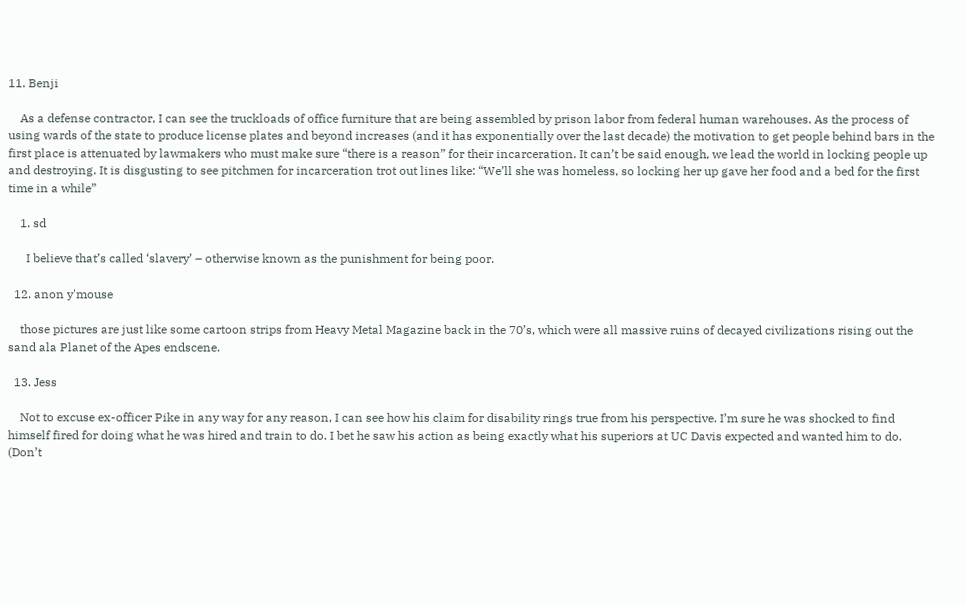11. Benji

    As a defense contractor, I can see the truckloads of office furniture that are being assembled by prison labor from federal human warehouses. As the process of using wards of the state to produce license plates and beyond increases (and it has exponentially over the last decade) the motivation to get people behind bars in the first place is attenuated by lawmakers who must make sure “there is a reason” for their incarceration. It can’t be said enough, we lead the world in locking people up and destroying. It is disgusting to see pitchmen for incarceration trot out lines like: “We’ll she was homeless, so locking her up gave her food and a bed for the first time in a while”

    1. sd

      I believe that’s called ‘slavery’ – otherwise known as the punishment for being poor.

  12. anon y'mouse

    those pictures are just like some cartoon strips from Heavy Metal Magazine back in the 70’s, which were all massive ruins of decayed civilizations rising out the sand ala Planet of the Apes endscene.

  13. Jess

    Not to excuse ex-officer Pike in any way for any reason, I can see how his claim for disability rings true from his perspective. I’m sure he was shocked to find himself fired for doing what he was hired and train to do. I bet he saw his action as being exactly what his superiors at UC Davis expected and wanted him to do. (Don’t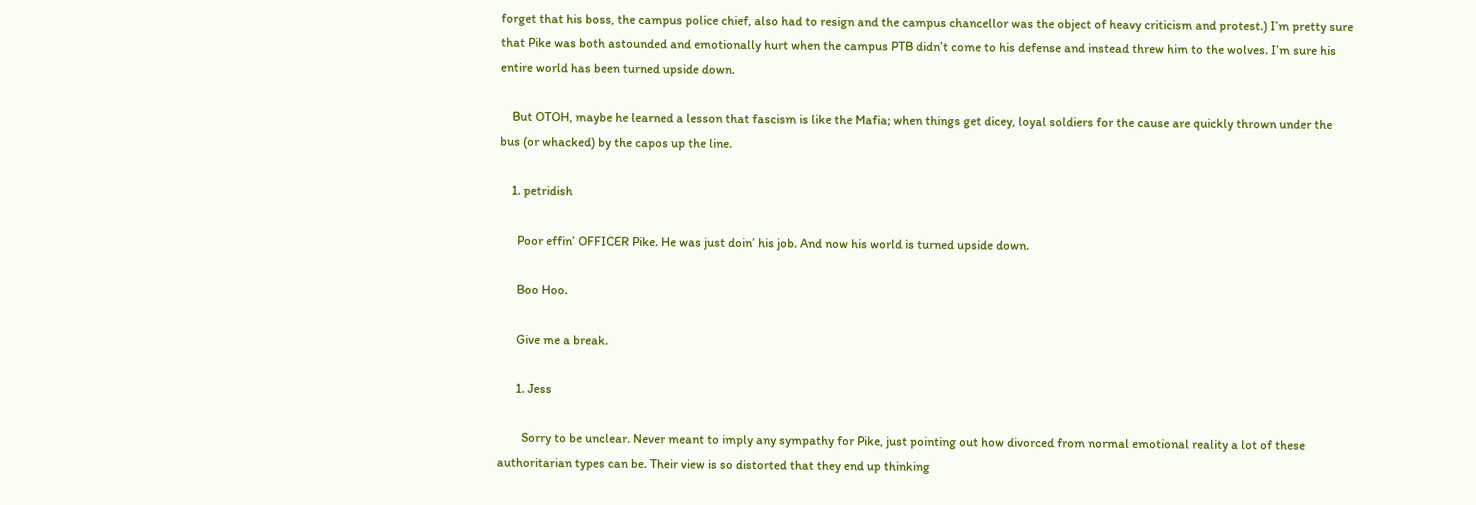forget that his boss, the campus police chief, also had to resign and the campus chancellor was the object of heavy criticism and protest.) I’m pretty sure that Pike was both astounded and emotionally hurt when the campus PTB didn’t come to his defense and instead threw him to the wolves. I’m sure his entire world has been turned upside down.

    But OTOH, maybe he learned a lesson that fascism is like the Mafia; when things get dicey, loyal soldiers for the cause are quickly thrown under the bus (or whacked) by the capos up the line.

    1. petridish

      Poor effin’ OFFICER Pike. He was just doin’ his job. And now his world is turned upside down.

      Boo Hoo.

      Give me a break.

      1. Jess

        Sorry to be unclear. Never meant to imply any sympathy for Pike, just pointing out how divorced from normal emotional reality a lot of these authoritarian types can be. Their view is so distorted that they end up thinking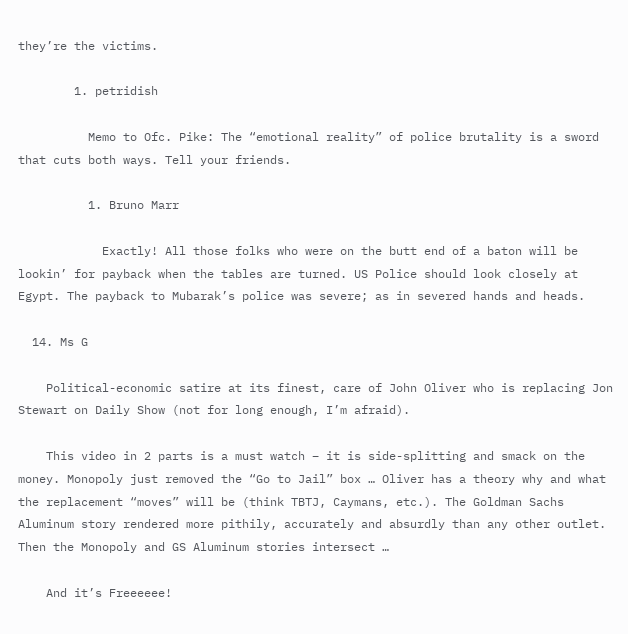they’re the victims.

        1. petridish

          Memo to Ofc. Pike: The “emotional reality” of police brutality is a sword that cuts both ways. Tell your friends.

          1. Bruno Marr

            Exactly! All those folks who were on the butt end of a baton will be lookin’ for payback when the tables are turned. US Police should look closely at Egypt. The payback to Mubarak’s police was severe; as in severed hands and heads.

  14. Ms G

    Political-economic satire at its finest, care of John Oliver who is replacing Jon Stewart on Daily Show (not for long enough, I’m afraid).

    This video in 2 parts is a must watch – it is side-splitting and smack on the money. Monopoly just removed the “Go to Jail” box … Oliver has a theory why and what the replacement “moves” will be (think TBTJ, Caymans, etc.). The Goldman Sachs Aluminum story rendered more pithily, accurately and absurdly than any other outlet. Then the Monopoly and GS Aluminum stories intersect …

    And it’s Freeeeee!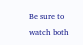Be sure to watch both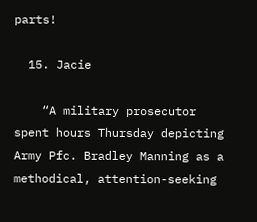parts!

  15. Jacie

    “A military prosecutor spent hours Thursday depicting Army Pfc. Bradley Manning as a methodical, attention-seeking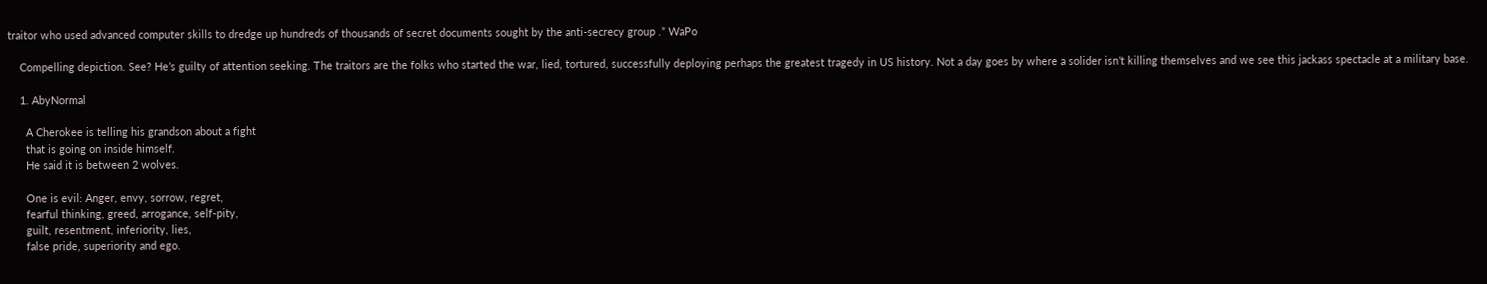traitor who used advanced computer skills to dredge up hundreds of thousands of secret documents sought by the anti-secrecy group .” WaPo

    Compelling depiction. See? He’s guilty of attention seeking. The traitors are the folks who started the war, lied, tortured, successfully deploying perhaps the greatest tragedy in US history. Not a day goes by where a solider isn’t killing themselves and we see this jackass spectacle at a military base.

    1. AbyNormal

      A Cherokee is telling his grandson about a fight
      that is going on inside himself.
      He said it is between 2 wolves.

      One is evil: Anger, envy, sorrow, regret,
      fearful thinking, greed, arrogance, self-pity,
      guilt, resentment, inferiority, lies,
      false pride, superiority and ego.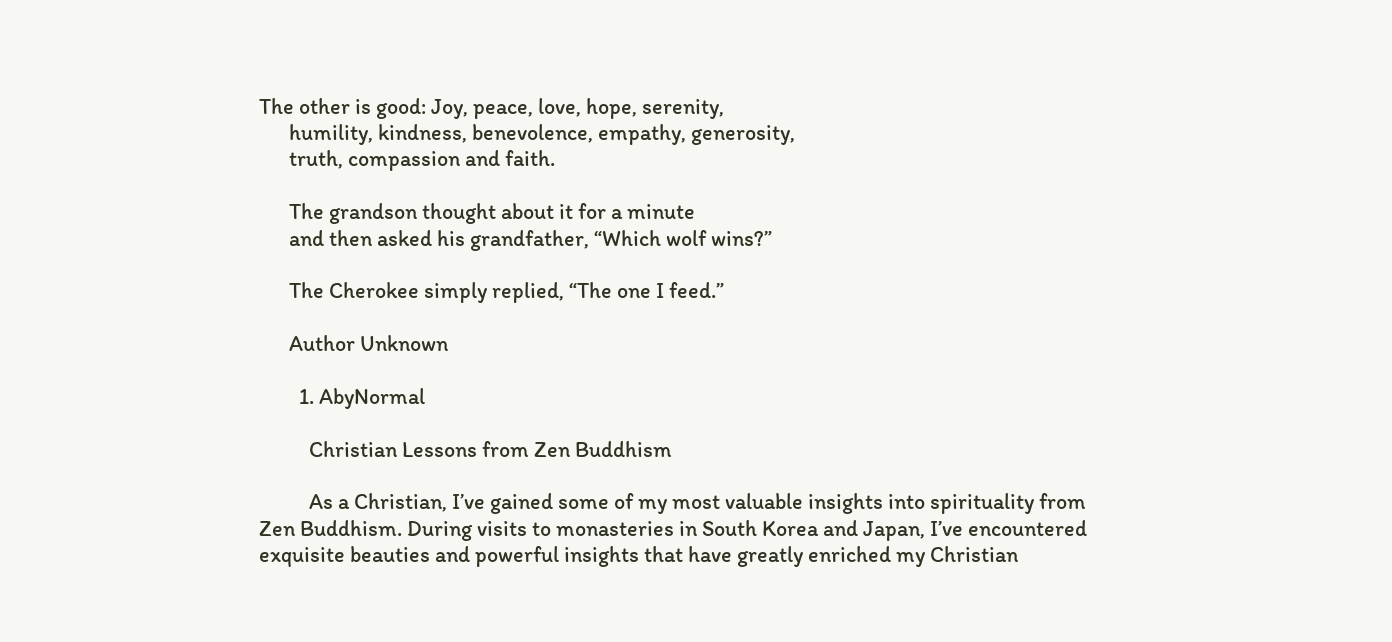The other is good: Joy, peace, love, hope, serenity,
      humility, kindness, benevolence, empathy, generosity,
      truth, compassion and faith.

      The grandson thought about it for a minute
      and then asked his grandfather, “Which wolf wins?”

      The Cherokee simply replied, “The one I feed.”

      Author Unknown

        1. AbyNormal

          Christian Lessons from Zen Buddhism

          As a Christian, I’ve gained some of my most valuable insights into spirituality from Zen Buddhism. During visits to monasteries in South Korea and Japan, I’ve encountered exquisite beauties and powerful insights that have greatly enriched my Christian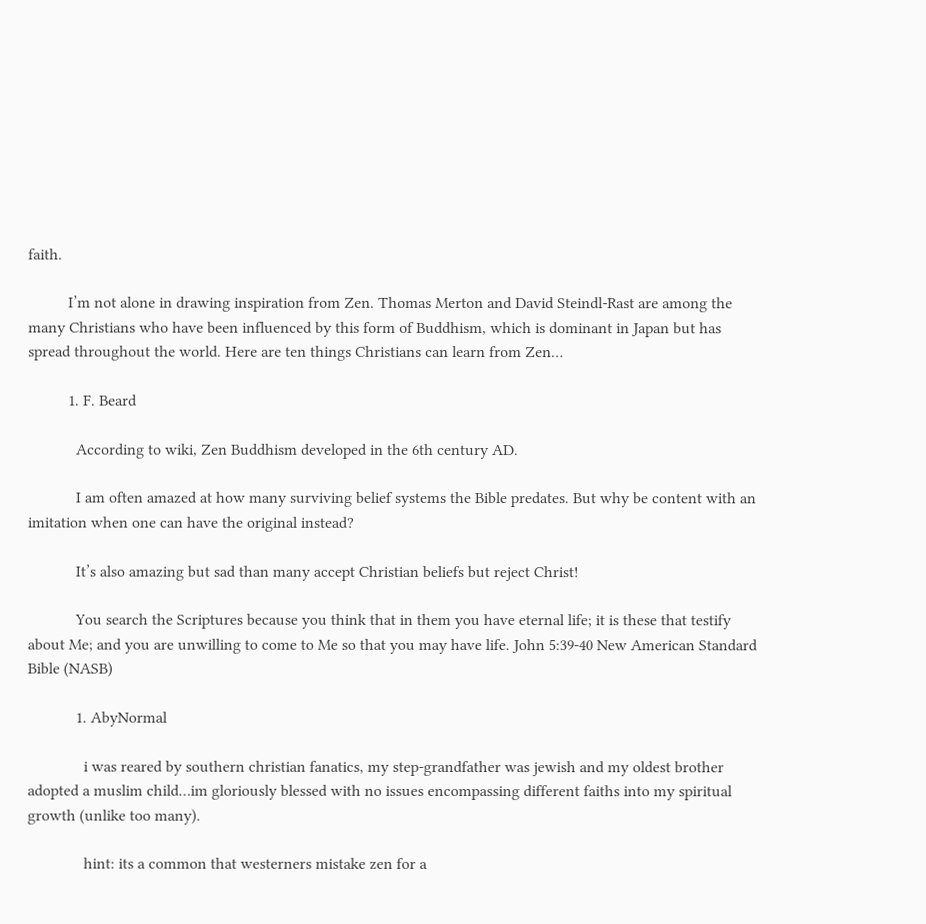faith.

          I’m not alone in drawing inspiration from Zen. Thomas Merton and David Steindl-Rast are among the many Christians who have been influenced by this form of Buddhism, which is dominant in Japan but has spread throughout the world. Here are ten things Christians can learn from Zen…

          1. F. Beard

            According to wiki, Zen Buddhism developed in the 6th century AD.

            I am often amazed at how many surviving belief systems the Bible predates. But why be content with an imitation when one can have the original instead?

            It’s also amazing but sad than many accept Christian beliefs but reject Christ!

            You search the Scriptures because you think that in them you have eternal life; it is these that testify about Me; and you are unwilling to come to Me so that you may have life. John 5:39-40 New American Standard Bible (NASB)

            1. AbyNormal

              i was reared by southern christian fanatics, my step-grandfather was jewish and my oldest brother adopted a muslim child…im gloriously blessed with no issues encompassing different faiths into my spiritual growth (unlike too many).

              hint: its a common that westerners mistake zen for a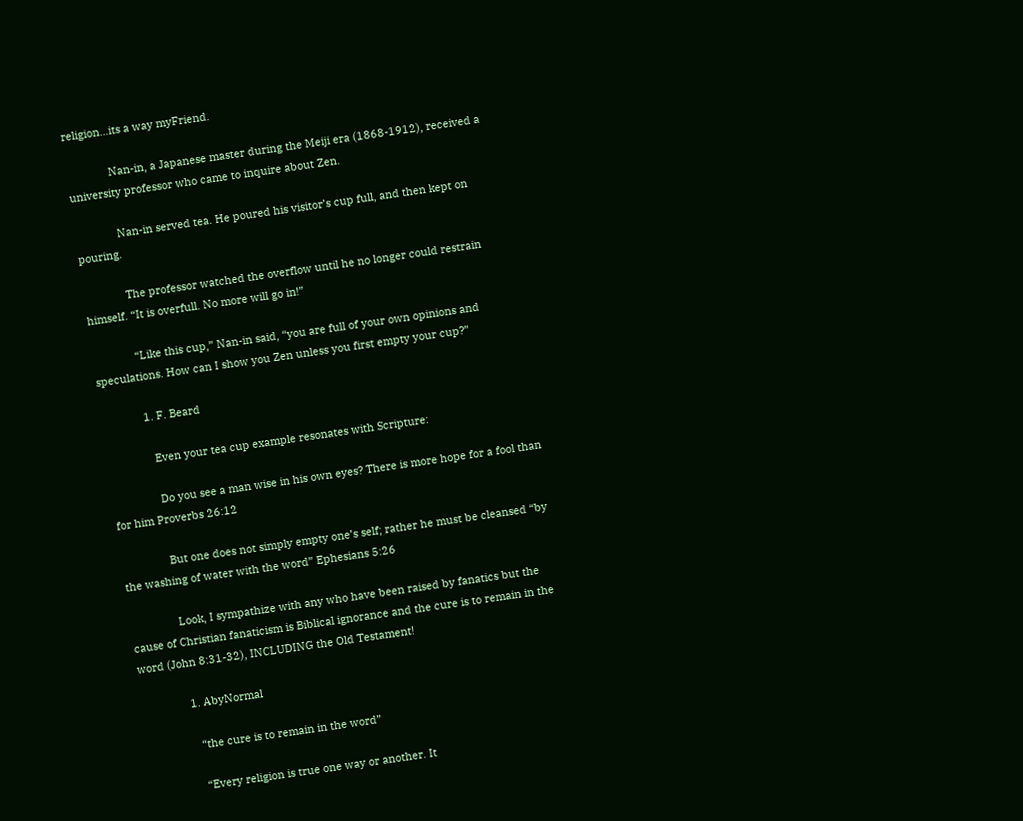religion…its a way myFriend.

              Nan-in, a Japanese master during the Meiji era (1868-1912), received a university professor who came to inquire about Zen.

              Nan-in served tea. He poured his visitor’s cup full, and then kept on pouring.

              The professor watched the overflow until he no longer could restrain himself. “It is overfull. No more will go in!”

              “Like this cup,” Nan-in said, “you are full of your own opinions and speculations. How can I show you Zen unless you first empty your cup?”

              1. F. Beard

                Even your tea cup example resonates with Scripture:

                Do you see a man wise in his own eyes? There is more hope for a fool than for him Proverbs 26:12

                But one does not simply empty one’s self; rather he must be cleansed “by the washing of water with the word” Ephesians 5:26

                Look, I sympathize with any who have been raised by fanatics but the cause of Christian fanaticism is Biblical ignorance and the cure is to remain in the word (John 8:31-32), INCLUDING the Old Testament!

                1. AbyNormal

                  “the cure is to remain in the word”

                  “Every religion is true one way or another. It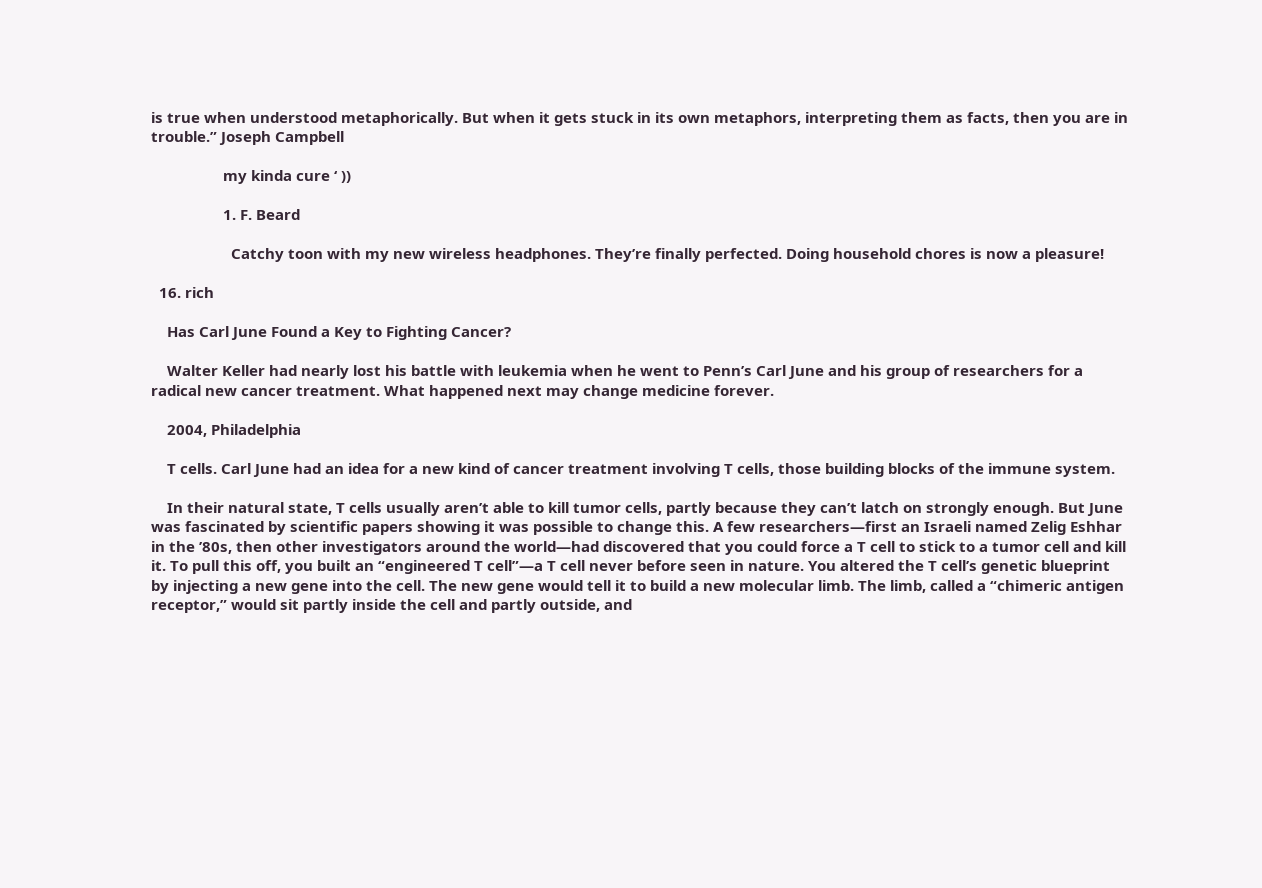is true when understood metaphorically. But when it gets stuck in its own metaphors, interpreting them as facts, then you are in trouble.” Joseph Campbell

                  my kinda cure ‘ ))

                  1. F. Beard

                    Catchy toon with my new wireless headphones. They’re finally perfected. Doing household chores is now a pleasure!

  16. rich

    Has Carl June Found a Key to Fighting Cancer?

    Walter Keller had nearly lost his battle with leukemia when he went to Penn’s Carl June and his group of researchers for a radical new cancer treatment. What happened next may change medicine forever.

    2004, Philadelphia

    T cells. Carl June had an idea for a new kind of cancer treatment involving T cells, those building blocks of the immune system.

    In their natural state, T cells usually aren’t able to kill tumor cells, partly because they can’t latch on strongly enough. But June was fascinated by scientific papers showing it was possible to change this. A few researchers—first an Israeli named Zelig Eshhar in the ’80s, then other investigators around the world—had discovered that you could force a T cell to stick to a tumor cell and kill it. To pull this off, you built an “engineered T cell”—a T cell never before seen in nature. You altered the T cell’s genetic blueprint by injecting a new gene into the cell. The new gene would tell it to build a new molecular limb. The limb, called a “chimeric antigen receptor,” would sit partly inside the cell and partly outside, and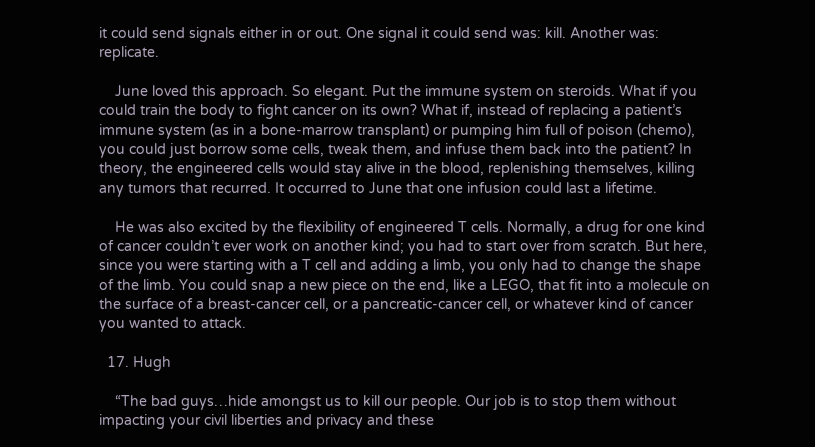it could send signals either in or out. One signal it could send was: kill. Another was: replicate.

    June loved this approach. So elegant. Put the immune system on steroids. What if you could train the body to fight cancer on its own? What if, instead of replacing a patient’s immune system (as in a bone-marrow transplant) or pumping him full of poison (chemo), you could just borrow some cells, tweak them, and infuse them back into the patient? In theory, the engineered cells would stay alive in the blood, replenishing themselves, killing any tumors that recurred. It occurred to June that one infusion could last a lifetime.

    He was also excited by the flexibility of engineered T cells. Normally, a drug for one kind of cancer couldn’t ever work on another kind; you had to start over from scratch. But here, since you were starting with a T cell and adding a limb, you only had to change the shape of the limb. You could snap a new piece on the end, like a LEGO, that fit into a molecule on the surface of a breast-cancer cell, or a pancreatic-cancer cell, or whatever kind of cancer you wanted to attack.

  17. Hugh

    “The bad guys…hide amongst us to kill our people. Our job is to stop them without impacting your civil liberties and privacy and these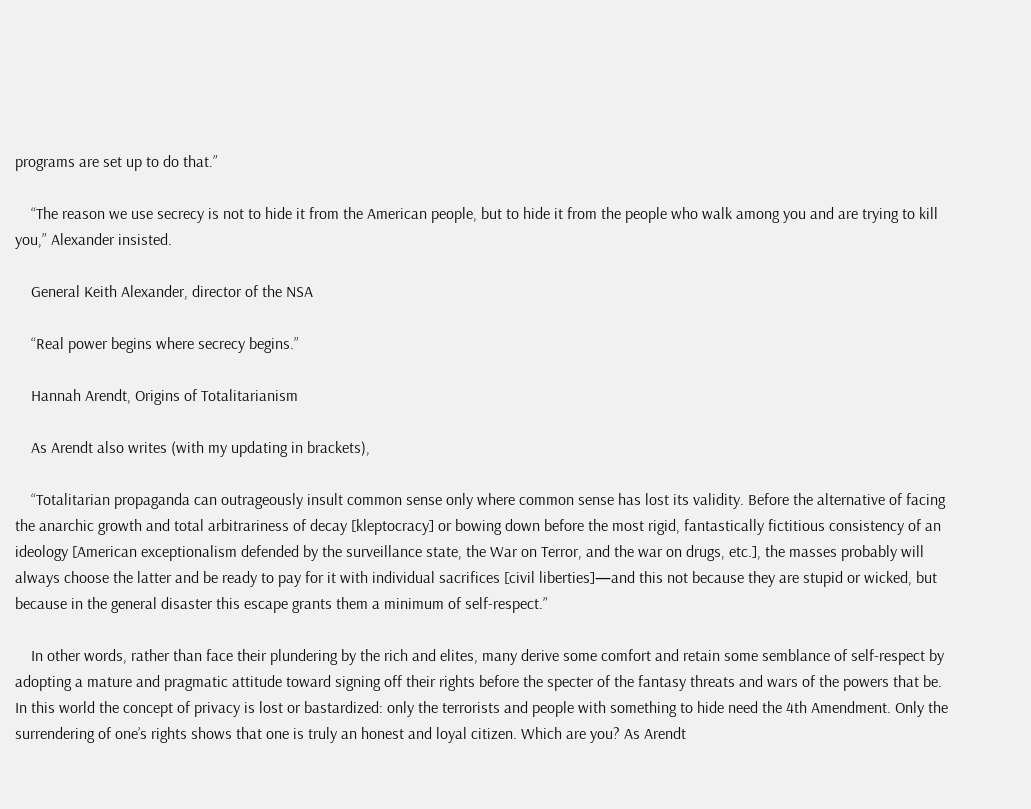programs are set up to do that.”

    “The reason we use secrecy is not to hide it from the American people, but to hide it from the people who walk among you and are trying to kill you,” Alexander insisted.

    General Keith Alexander, director of the NSA

    “Real power begins where secrecy begins.”

    Hannah Arendt, Origins of Totalitarianism

    As Arendt also writes (with my updating in brackets),

    “Totalitarian propaganda can outrageously insult common sense only where common sense has lost its validity. Before the alternative of facing the anarchic growth and total arbitrariness of decay [kleptocracy] or bowing down before the most rigid, fantastically fictitious consistency of an ideology [American exceptionalism defended by the surveillance state, the War on Terror, and the war on drugs, etc.], the masses probably will always choose the latter and be ready to pay for it with individual sacrifices [civil liberties]—and this not because they are stupid or wicked, but because in the general disaster this escape grants them a minimum of self-respect.”

    In other words, rather than face their plundering by the rich and elites, many derive some comfort and retain some semblance of self-respect by adopting a mature and pragmatic attitude toward signing off their rights before the specter of the fantasy threats and wars of the powers that be. In this world the concept of privacy is lost or bastardized: only the terrorists and people with something to hide need the 4th Amendment. Only the surrendering of one’s rights shows that one is truly an honest and loyal citizen. Which are you? As Arendt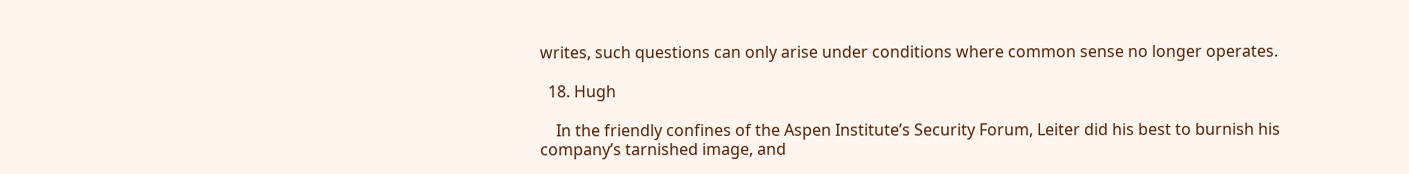writes, such questions can only arise under conditions where common sense no longer operates.

  18. Hugh

    In the friendly confines of the Aspen Institute’s Security Forum, Leiter did his best to burnish his company’s tarnished image, and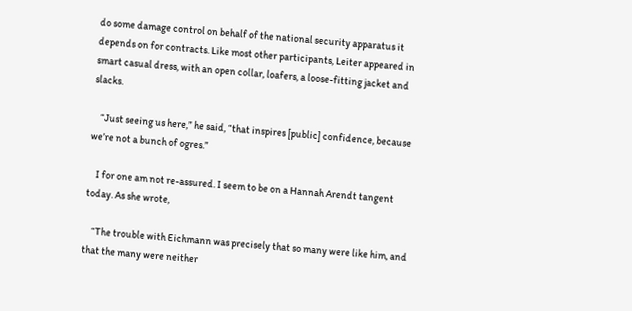do some damage control on behalf of the national security apparatus it depends on for contracts. Like most other participants, Leiter appeared in smart casual dress, with an open collar, loafers, a loose-fitting jacket and slacks.

    “Just seeing us here,” he said, “that inspires [public] confidence, because we’re not a bunch of ogres.”

    I for one am not re-assured. I seem to be on a Hannah Arendt tangent today. As she wrote,

    “The trouble with Eichmann was precisely that so many were like him, and that the many were neither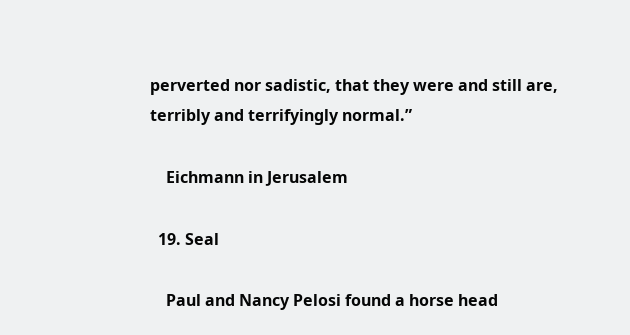perverted nor sadistic, that they were and still are, terribly and terrifyingly normal.”

    Eichmann in Jerusalem

  19. Seal

    Paul and Nancy Pelosi found a horse head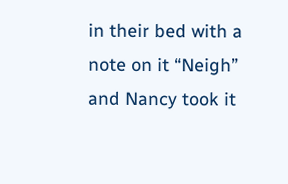in their bed with a note on it “Neigh” and Nancy took it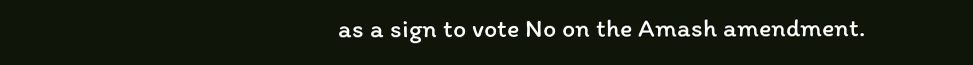as a sign to vote No on the Amash amendment.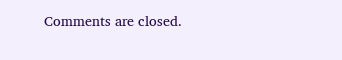Comments are closed.